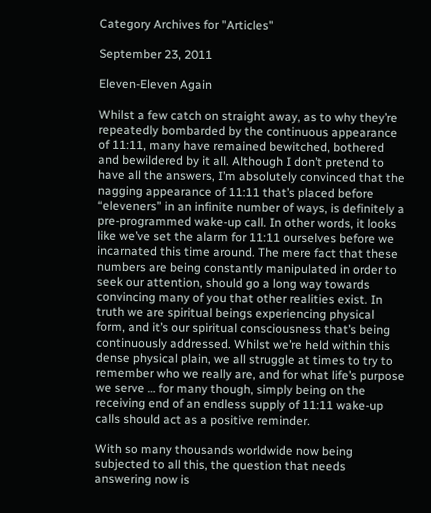Category Archives for "Articles"

September 23, 2011

Eleven-Eleven Again

Whilst a few catch on straight away, as to why they’re repeatedly bombarded by the continuous appearance of 11:11, many have remained bewitched, bothered and bewildered by it all. Although I don’t pretend to have all the answers, I’m absolutely convinced that the nagging appearance of 11:11 that’s placed before “eleveners” in an infinite number of ways, is definitely a pre-programmed wake-up call. In other words, it looks like we’ve set the alarm for 11:11 ourselves before we incarnated this time around. The mere fact that these numbers are being constantly manipulated in order to seek our attention, should go a long way towards convincing many of you that other realities exist. In truth we are spiritual beings experiencing physical form, and it’s our spiritual consciousness that’s being continuously addressed. Whilst we’re held within this dense physical plain, we all struggle at times to try to remember who we really are, and for what life’s purpose we serve … for many though, simply being on the receiving end of an endless supply of 11:11 wake-up calls should act as a positive reminder.

With so many thousands worldwide now being subjected to all this, the question that needs answering now is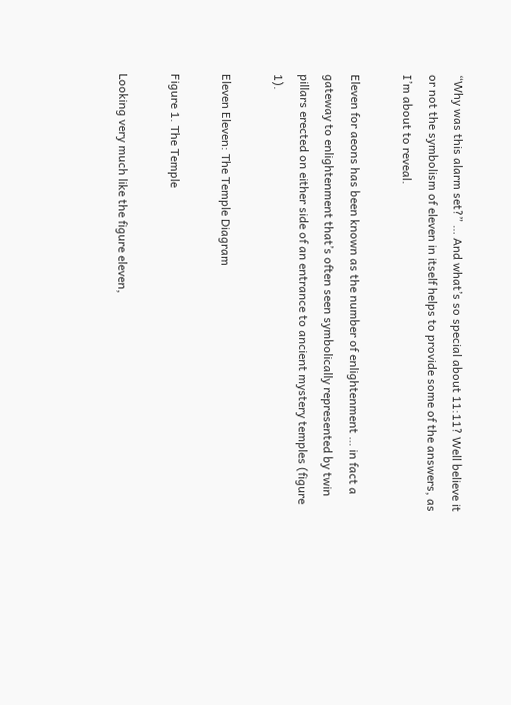“Why was this alarm set?” … And what’s so special about 11:11? Well believe it or not the symbolism of eleven in itself helps to provide some of the answers, as I’m about to reveal.

Eleven for aeons has been known as the number of enlightenment … in fact a gateway to enlightenment that’s often seen symbolically represented by twin pillars erected on either side of an entrance to ancient mystery temples (figure 1).

Eleven Eleven: The Temple Diagram

Figure 1. The Temple

Looking very much like the figure eleven,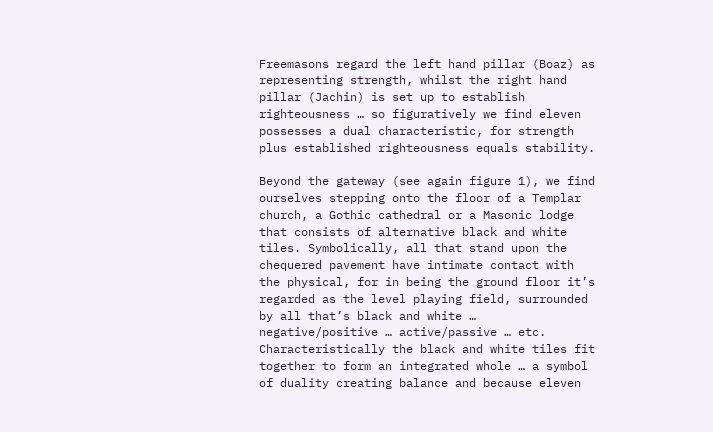Freemasons regard the left hand pillar (Boaz) as representing strength, whilst the right hand pillar (Jachin) is set up to establish righteousness … so figuratively we find eleven possesses a dual characteristic, for strength plus established righteousness equals stability.

Beyond the gateway (see again figure 1), we find ourselves stepping onto the floor of a Templar church, a Gothic cathedral or a Masonic lodge that consists of alternative black and white tiles. Symbolically, all that stand upon the chequered pavement have intimate contact with the physical, for in being the ground floor it’s regarded as the level playing field, surrounded by all that’s black and white … negative/positive … active/passive … etc. Characteristically the black and white tiles fit together to form an integrated whole … a symbol of duality creating balance and because eleven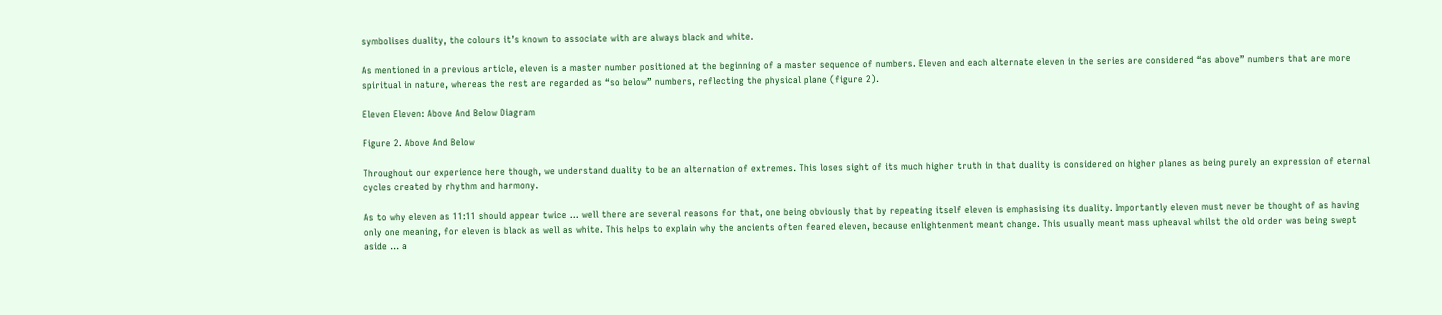symbolises duality, the colours it’s known to associate with are always black and white.

As mentioned in a previous article, eleven is a master number positioned at the beginning of a master sequence of numbers. Eleven and each alternate eleven in the series are considered “as above” numbers that are more spiritual in nature, whereas the rest are regarded as “so below” numbers, reflecting the physical plane (figure 2).

Eleven Eleven: Above And Below Diagram

Figure 2. Above And Below

Throughout our experience here though, we understand duality to be an alternation of extremes. This loses sight of its much higher truth in that duality is considered on higher planes as being purely an expression of eternal cycles created by rhythm and harmony.

As to why eleven as 11:11 should appear twice … well there are several reasons for that, one being obviously that by repeating itself eleven is emphasising its duality. Importantly eleven must never be thought of as having only one meaning, for eleven is black as well as white. This helps to explain why the ancients often feared eleven, because enlightenment meant change. This usually meant mass upheaval whilst the old order was being swept aside … a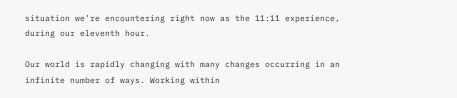situation we’re encountering right now as the 11:11 experience, during our eleventh hour.

Our world is rapidly changing with many changes occurring in an infinite number of ways. Working within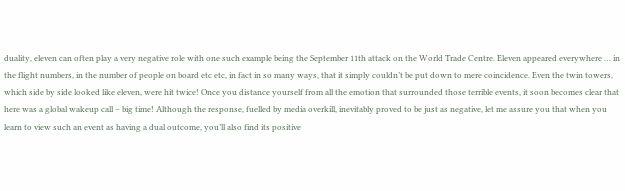duality, eleven can often play a very negative role with one such example being the September 11th attack on the World Trade Centre. Eleven appeared everywhere … in the flight numbers, in the number of people on board etc etc, in fact in so many ways, that it simply couldn’t be put down to mere coincidence. Even the twin towers, which side by side looked like eleven, were hit twice! Once you distance yourself from all the emotion that surrounded those terrible events, it soon becomes clear that here was a global wakeup call – big time! Although the response, fuelled by media overkill, inevitably proved to be just as negative, let me assure you that when you learn to view such an event as having a dual outcome, you’ll also find its positive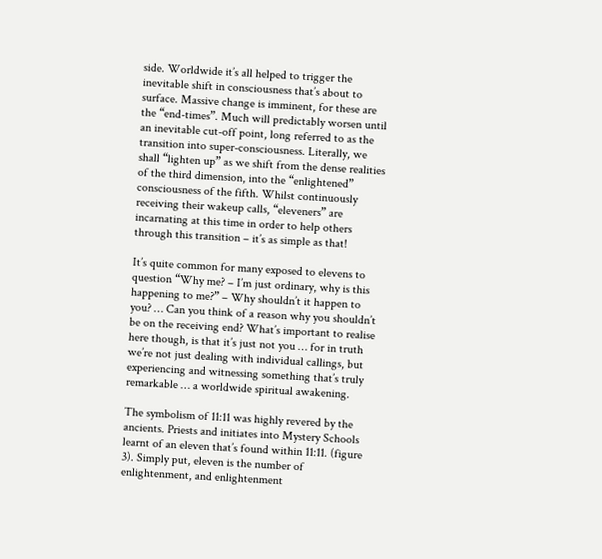side. Worldwide it’s all helped to trigger the inevitable shift in consciousness that’s about to surface. Massive change is imminent, for these are the “end-times”. Much will predictably worsen until an inevitable cut-off point, long referred to as the transition into super-consciousness. Literally, we shall “lighten up” as we shift from the dense realities of the third dimension, into the “enlightened” consciousness of the fifth. Whilst continuously receiving their wakeup calls, “eleveners” are incarnating at this time in order to help others through this transition – it’s as simple as that!

It’s quite common for many exposed to elevens to question “Why me? – I’m just ordinary, why is this happening to me?” – Why shouldn’t it happen to you? … Can you think of a reason why you shouldn’t be on the receiving end? What’s important to realise here though, is that it’s just not you … for in truth we’re not just dealing with individual callings, but experiencing and witnessing something that’s truly remarkable … a worldwide spiritual awakening.

The symbolism of 11:11 was highly revered by the ancients. Priests and initiates into Mystery Schools learnt of an eleven that’s found within 11:11. (figure 3). Simply put, eleven is the number of enlightenment, and enlightenment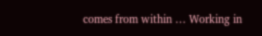comes from within … Working in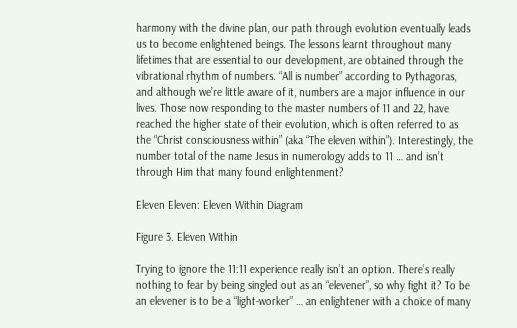harmony with the divine plan, our path through evolution eventually leads us to become enlightened beings. The lessons learnt throughout many lifetimes that are essential to our development, are obtained through the vibrational rhythm of numbers. “All is number” according to Pythagoras, and although we’re little aware of it, numbers are a major influence in our lives. Those now responding to the master numbers of 11 and 22, have reached the higher state of their evolution, which is often referred to as the “Christ consciousness within” (aka “The eleven within”). Interestingly, the number total of the name Jesus in numerology adds to 11 … and isn’t through Him that many found enlightenment?

Eleven Eleven: Eleven Within Diagram

Figure 3. Eleven Within

Trying to ignore the 11:11 experience really isn’t an option. There’s really nothing to fear by being singled out as an “elevener”, so why fight it? To be an elevener is to be a “light-worker” … an enlightener with a choice of many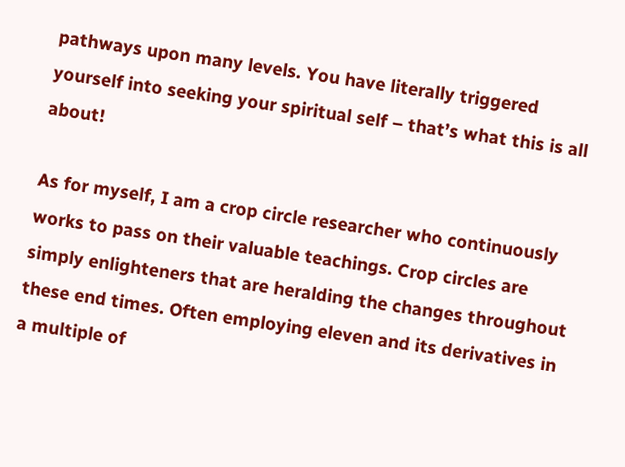pathways upon many levels. You have literally triggered yourself into seeking your spiritual self – that’s what this is all about!

As for myself, I am a crop circle researcher who continuously works to pass on their valuable teachings. Crop circles are simply enlighteners that are heralding the changes throughout these end times. Often employing eleven and its derivatives in a multiple of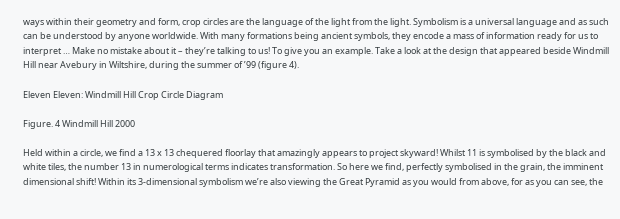ways within their geometry and form, crop circles are the language of the light from the light. Symbolism is a universal language and as such can be understood by anyone worldwide. With many formations being ancient symbols, they encode a mass of information ready for us to interpret … Make no mistake about it – they’re talking to us! To give you an example. Take a look at the design that appeared beside Windmill Hill near Avebury in Wiltshire, during the summer of ’99 (figure 4).

Eleven Eleven: Windmill Hill Crop Circle Diagram

Figure. 4 Windmill Hill 2000

Held within a circle, we find a 13 x 13 chequered floorlay that amazingly appears to project skyward! Whilst 11 is symbolised by the black and white tiles, the number 13 in numerological terms indicates transformation. So here we find, perfectly symbolised in the grain, the imminent dimensional shift! Within its 3-dimensional symbolism we’re also viewing the Great Pyramid as you would from above, for as you can see, the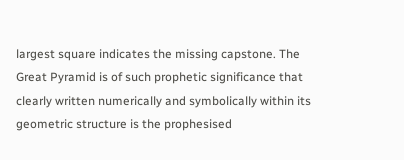largest square indicates the missing capstone. The Great Pyramid is of such prophetic significance that clearly written numerically and symbolically within its geometric structure is the prophesised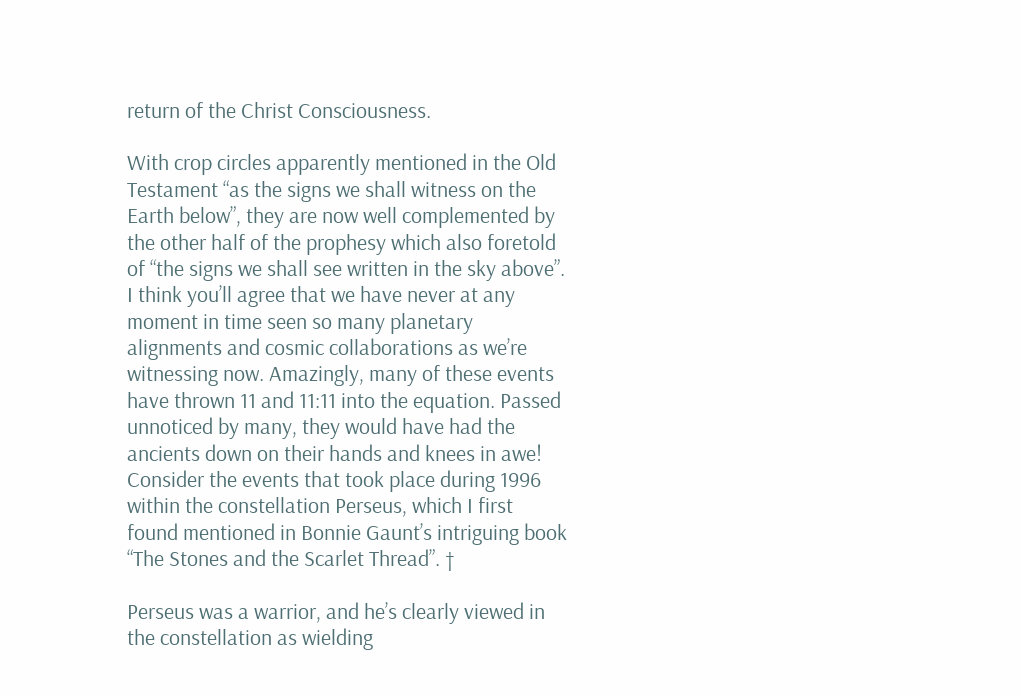return of the Christ Consciousness.

With crop circles apparently mentioned in the Old Testament “as the signs we shall witness on the Earth below”, they are now well complemented by the other half of the prophesy which also foretold of “the signs we shall see written in the sky above”. I think you’ll agree that we have never at any moment in time seen so many planetary alignments and cosmic collaborations as we’re witnessing now. Amazingly, many of these events have thrown 11 and 11:11 into the equation. Passed unnoticed by many, they would have had the ancients down on their hands and knees in awe! Consider the events that took place during 1996 within the constellation Perseus, which I first found mentioned in Bonnie Gaunt’s intriguing book “The Stones and the Scarlet Thread”. †

Perseus was a warrior, and he’s clearly viewed in the constellation as wielding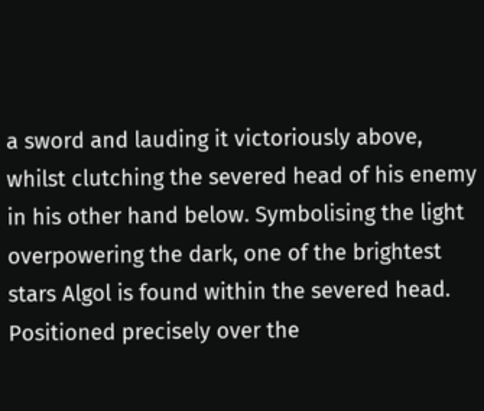a sword and lauding it victoriously above, whilst clutching the severed head of his enemy in his other hand below. Symbolising the light overpowering the dark, one of the brightest stars Algol is found within the severed head. Positioned precisely over the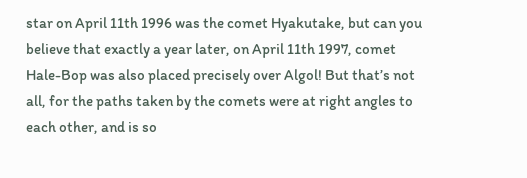star on April 11th 1996 was the comet Hyakutake, but can you believe that exactly a year later, on April 11th 1997, comet Hale-Bop was also placed precisely over Algol! But that’s not all, for the paths taken by the comets were at right angles to each other, and is so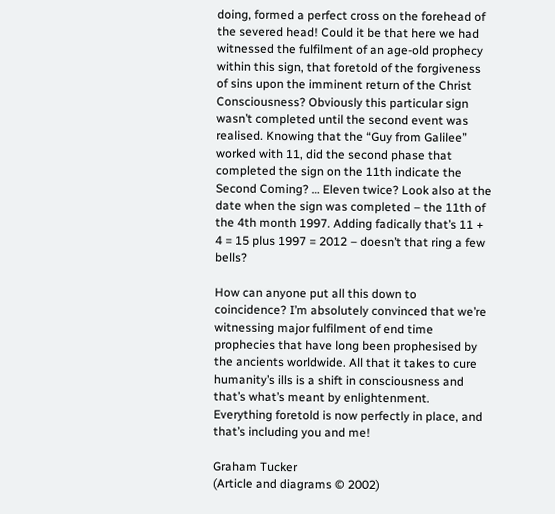doing, formed a perfect cross on the forehead of the severed head! Could it be that here we had witnessed the fulfilment of an age-old prophecy within this sign, that foretold of the forgiveness of sins upon the imminent return of the Christ Consciousness? Obviously this particular sign wasn’t completed until the second event was realised. Knowing that the “Guy from Galilee” worked with 11, did the second phase that completed the sign on the 11th indicate the Second Coming? … Eleven twice? Look also at the date when the sign was completed – the 11th of the 4th month 1997. Adding fadically that’s 11 + 4 = 15 plus 1997 = 2012 – doesn’t that ring a few bells?

How can anyone put all this down to coincidence? I’m absolutely convinced that we’re witnessing major fulfilment of end time prophecies that have long been prophesised by the ancients worldwide. All that it takes to cure humanity’s ills is a shift in consciousness and that’s what’s meant by enlightenment. Everything foretold is now perfectly in place, and that’s including you and me!

Graham Tucker
(Article and diagrams © 2002)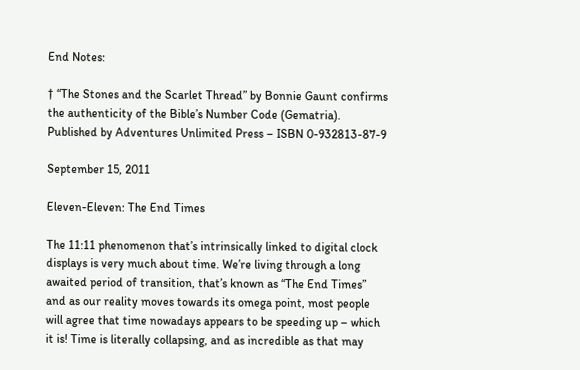End Notes:

† “The Stones and the Scarlet Thread” by Bonnie Gaunt confirms the authenticity of the Bible’s Number Code (Gematria). Published by Adventures Unlimited Press – ISBN 0-932813-87-9

September 15, 2011

Eleven-Eleven: The End Times

The 11:11 phenomenon that’s intrinsically linked to digital clock displays is very much about time. We’re living through a long awaited period of transition, that’s known as “The End Times” and as our reality moves towards its omega point, most people will agree that time nowadays appears to be speeding up – which it is! Time is literally collapsing, and as incredible as that may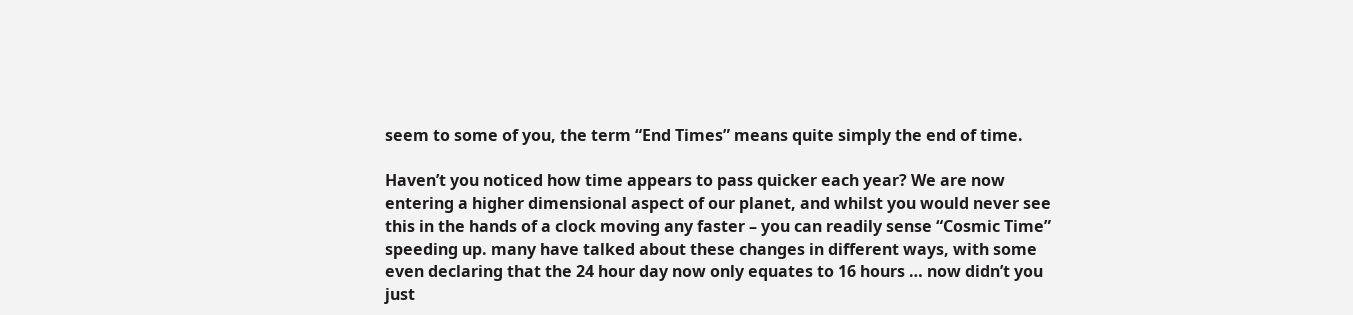seem to some of you, the term “End Times” means quite simply the end of time.

Haven’t you noticed how time appears to pass quicker each year? We are now entering a higher dimensional aspect of our planet, and whilst you would never see this in the hands of a clock moving any faster – you can readily sense “Cosmic Time” speeding up. many have talked about these changes in different ways, with some even declaring that the 24 hour day now only equates to 16 hours … now didn’t you just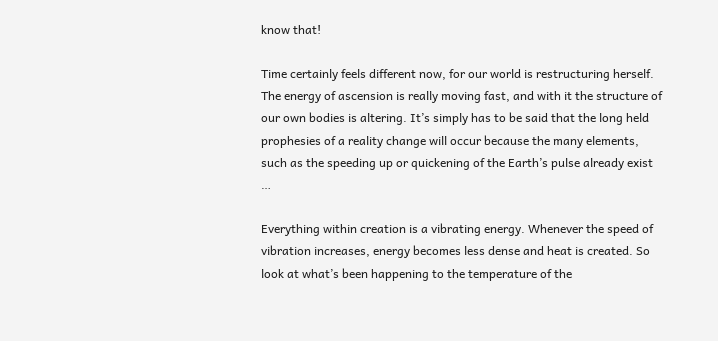know that!

Time certainly feels different now, for our world is restructuring herself. The energy of ascension is really moving fast, and with it the structure of our own bodies is altering. It’s simply has to be said that the long held prophesies of a reality change will occur because the many elements, such as the speeding up or quickening of the Earth’s pulse already exist …

Everything within creation is a vibrating energy. Whenever the speed of vibration increases, energy becomes less dense and heat is created. So look at what’s been happening to the temperature of the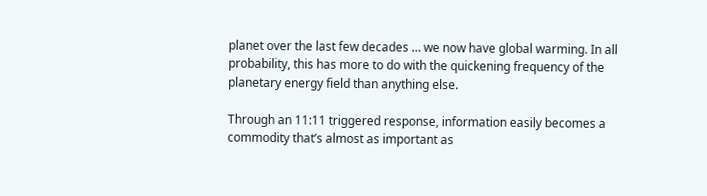planet over the last few decades … we now have global warming. In all probability, this has more to do with the quickening frequency of the planetary energy field than anything else.

Through an 11:11 triggered response, information easily becomes a commodity that’s almost as important as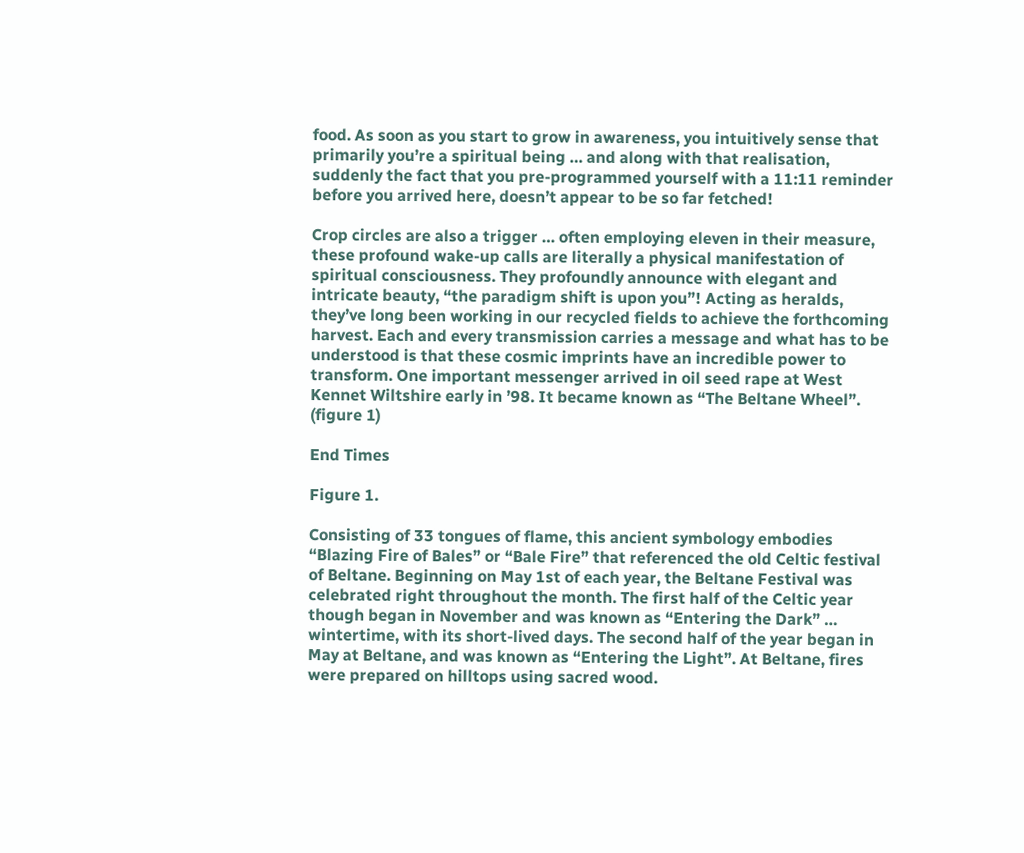food. As soon as you start to grow in awareness, you intuitively sense that primarily you’re a spiritual being … and along with that realisation, suddenly the fact that you pre-programmed yourself with a 11:11 reminder before you arrived here, doesn’t appear to be so far fetched!

Crop circles are also a trigger … often employing eleven in their measure, these profound wake-up calls are literally a physical manifestation of spiritual consciousness. They profoundly announce with elegant and intricate beauty, “the paradigm shift is upon you”! Acting as heralds, they’ve long been working in our recycled fields to achieve the forthcoming harvest. Each and every transmission carries a message and what has to be understood is that these cosmic imprints have an incredible power to transform. One important messenger arrived in oil seed rape at West Kennet Wiltshire early in ’98. It became known as “The Beltane Wheel”. (figure 1)

End Times

Figure 1.

Consisting of 33 tongues of flame, this ancient symbology embodies “Blazing Fire of Bales” or “Bale Fire” that referenced the old Celtic festival of Beltane. Beginning on May 1st of each year, the Beltane Festival was celebrated right throughout the month. The first half of the Celtic year though began in November and was known as “Entering the Dark” … wintertime, with its short-lived days. The second half of the year began in May at Beltane, and was known as “Entering the Light”. At Beltane, fires were prepared on hilltops using sacred wood.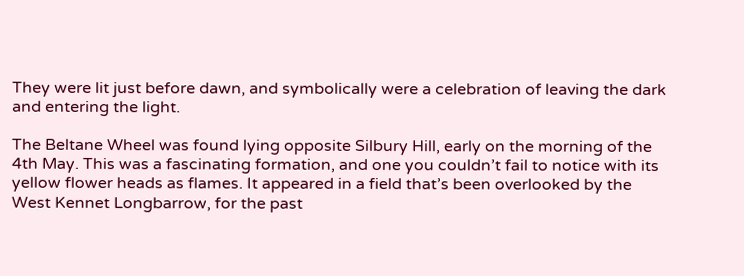They were lit just before dawn, and symbolically were a celebration of leaving the dark and entering the light.

The Beltane Wheel was found lying opposite Silbury Hill, early on the morning of the 4th May. This was a fascinating formation, and one you couldn’t fail to notice with its yellow flower heads as flames. It appeared in a field that’s been overlooked by the West Kennet Longbarrow, for the past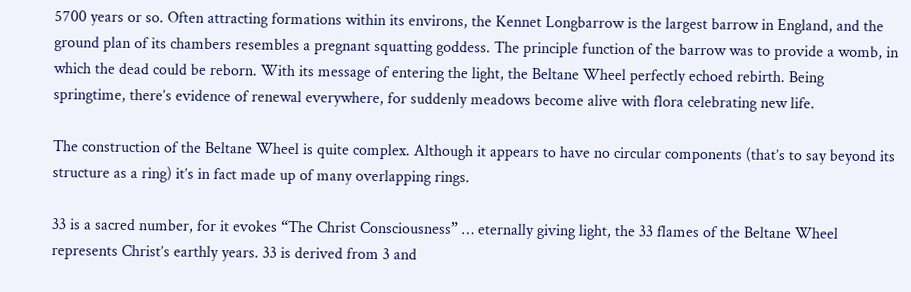5700 years or so. Often attracting formations within its environs, the Kennet Longbarrow is the largest barrow in England, and the ground plan of its chambers resembles a pregnant squatting goddess. The principle function of the barrow was to provide a womb, in which the dead could be reborn. With its message of entering the light, the Beltane Wheel perfectly echoed rebirth. Being springtime, there’s evidence of renewal everywhere, for suddenly meadows become alive with flora celebrating new life.

The construction of the Beltane Wheel is quite complex. Although it appears to have no circular components (that’s to say beyond its structure as a ring) it’s in fact made up of many overlapping rings.

33 is a sacred number, for it evokes “The Christ Consciousness” … eternally giving light, the 33 flames of the Beltane Wheel represents Christ’s earthly years. 33 is derived from 3 and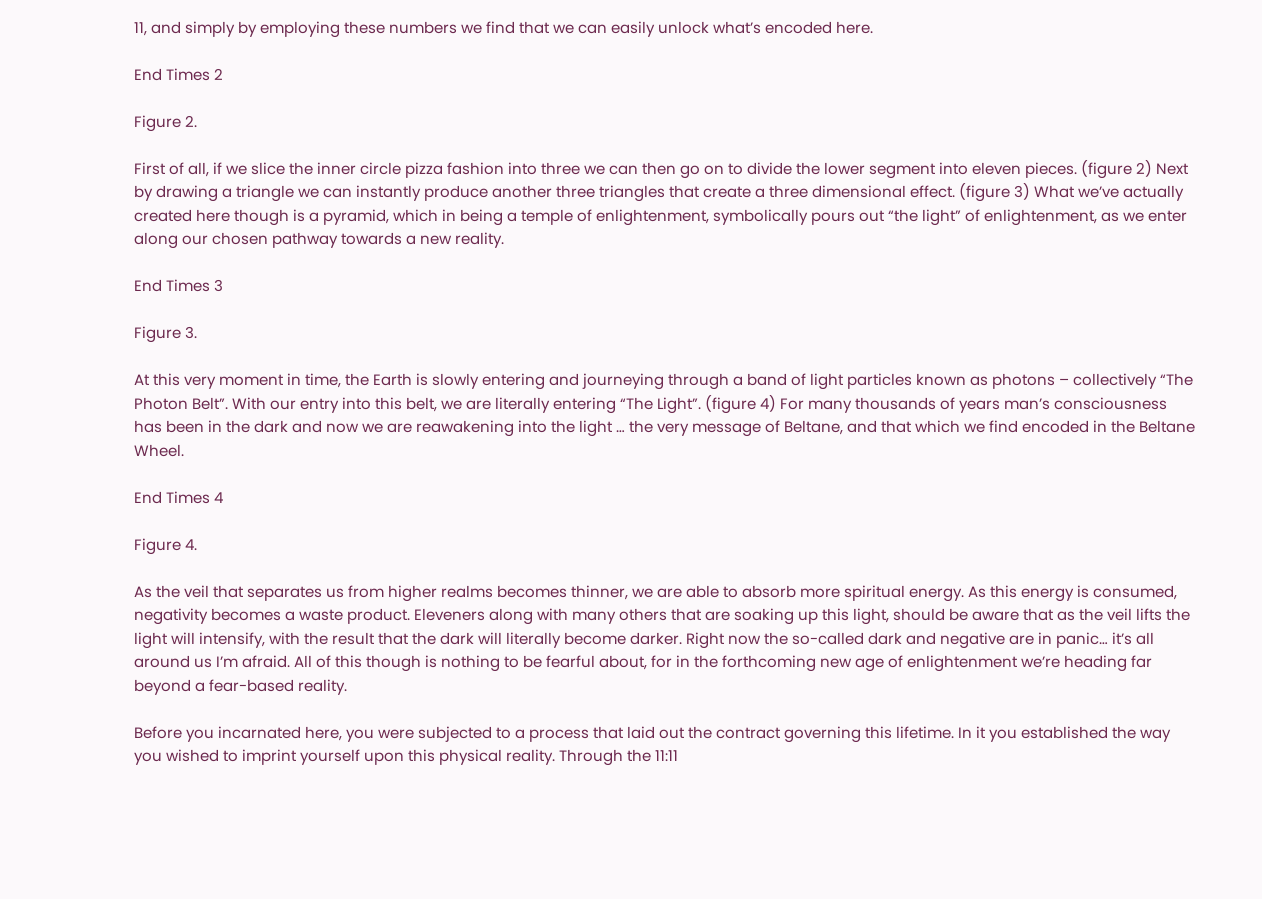11, and simply by employing these numbers we find that we can easily unlock what’s encoded here.

End Times 2

Figure 2.

First of all, if we slice the inner circle pizza fashion into three we can then go on to divide the lower segment into eleven pieces. (figure 2) Next by drawing a triangle we can instantly produce another three triangles that create a three dimensional effect. (figure 3) What we’ve actually created here though is a pyramid, which in being a temple of enlightenment, symbolically pours out “the light” of enlightenment, as we enter along our chosen pathway towards a new reality.

End Times 3

Figure 3.

At this very moment in time, the Earth is slowly entering and journeying through a band of light particles known as photons – collectively “The Photon Belt”. With our entry into this belt, we are literally entering “The Light”. (figure 4) For many thousands of years man’s consciousness has been in the dark and now we are reawakening into the light … the very message of Beltane, and that which we find encoded in the Beltane Wheel.

End Times 4

Figure 4.

As the veil that separates us from higher realms becomes thinner, we are able to absorb more spiritual energy. As this energy is consumed, negativity becomes a waste product. Eleveners along with many others that are soaking up this light, should be aware that as the veil lifts the light will intensify, with the result that the dark will literally become darker. Right now the so-called dark and negative are in panic… it’s all around us I’m afraid. All of this though is nothing to be fearful about, for in the forthcoming new age of enlightenment we’re heading far beyond a fear-based reality.

Before you incarnated here, you were subjected to a process that laid out the contract governing this lifetime. In it you established the way you wished to imprint yourself upon this physical reality. Through the 11:11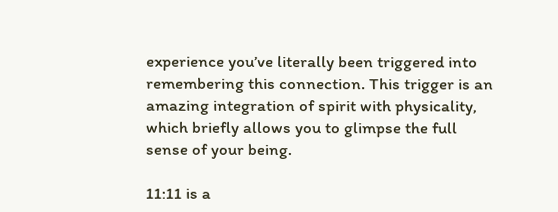experience you’ve literally been triggered into remembering this connection. This trigger is an amazing integration of spirit with physicality, which briefly allows you to glimpse the full sense of your being.

11:11 is a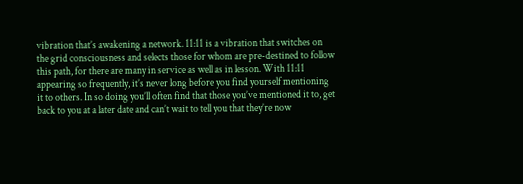vibration that’s awakening a network. 11:11 is a vibration that switches on the grid consciousness and selects those for whom are pre-destined to follow this path, for there are many in service as well as in lesson. With 11:11 appearing so frequently, it’s never long before you find yourself mentioning it to others. In so doing you’ll often find that those you’ve mentioned it to, get back to you at a later date and can’t wait to tell you that they’re now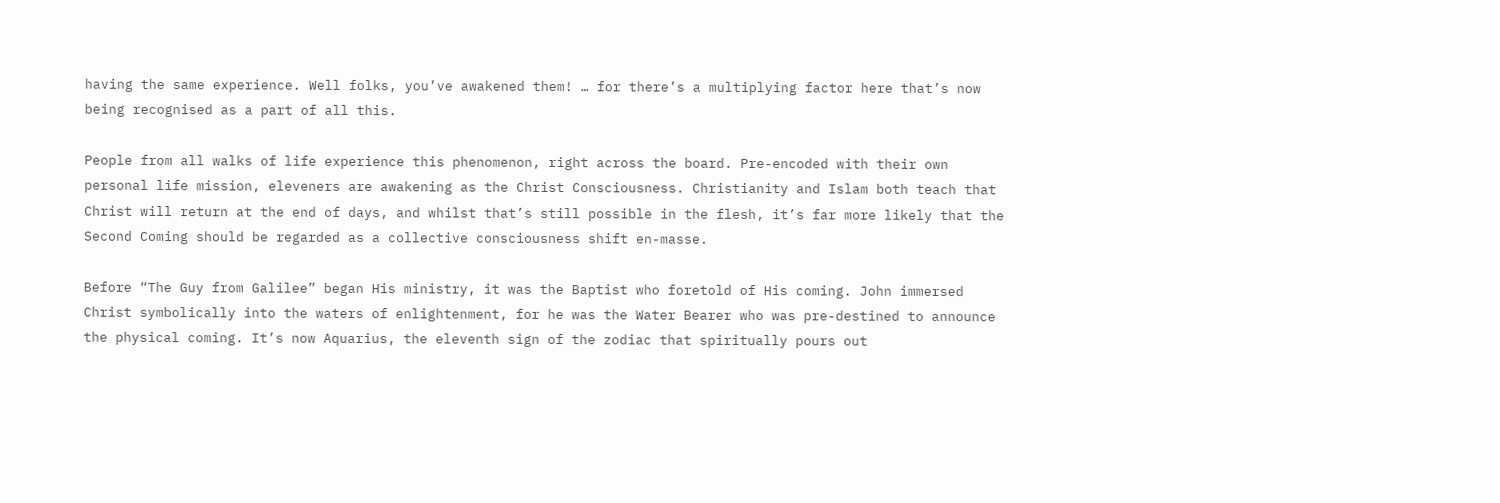having the same experience. Well folks, you’ve awakened them! … for there’s a multiplying factor here that’s now being recognised as a part of all this.

People from all walks of life experience this phenomenon, right across the board. Pre-encoded with their own personal life mission, eleveners are awakening as the Christ Consciousness. Christianity and Islam both teach that Christ will return at the end of days, and whilst that’s still possible in the flesh, it’s far more likely that the Second Coming should be regarded as a collective consciousness shift en-masse.

Before “The Guy from Galilee” began His ministry, it was the Baptist who foretold of His coming. John immersed Christ symbolically into the waters of enlightenment, for he was the Water Bearer who was pre-destined to announce the physical coming. It’s now Aquarius, the eleventh sign of the zodiac that spiritually pours out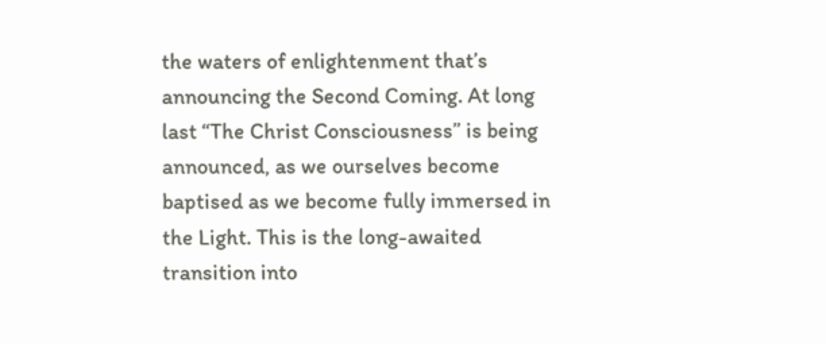the waters of enlightenment that’s announcing the Second Coming. At long last “The Christ Consciousness” is being announced, as we ourselves become baptised as we become fully immersed in the Light. This is the long-awaited transition into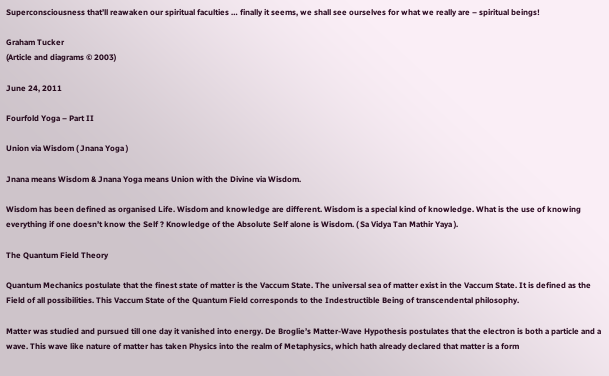Superconsciousness that’ll reawaken our spiritual faculties … finally it seems, we shall see ourselves for what we really are – spiritual beings!

Graham Tucker
(Article and diagrams © 2003)

June 24, 2011

Fourfold Yoga – Part II

Union via Wisdom ( Jnana Yoga )

Jnana means Wisdom & Jnana Yoga means Union with the Divine via Wisdom.

Wisdom has been defined as organised Life. Wisdom and knowledge are different. Wisdom is a special kind of knowledge. What is the use of knowing everything if one doesn’t know the Self ? Knowledge of the Absolute Self alone is Wisdom. ( Sa Vidya Tan Mathir Yaya ).

The Quantum Field Theory

Quantum Mechanics postulate that the finest state of matter is the Vaccum State. The universal sea of matter exist in the Vaccum State. It is defined as the Field of all possibilities. This Vaccum State of the Quantum Field corresponds to the Indestructible Being of transcendental philosophy.

Matter was studied and pursued till one day it vanished into energy. De Broglie’s Matter-Wave Hypothesis postulates that the electron is both a particle and a wave. This wave like nature of matter has taken Physics into the realm of Metaphysics, which hath already declared that matter is a form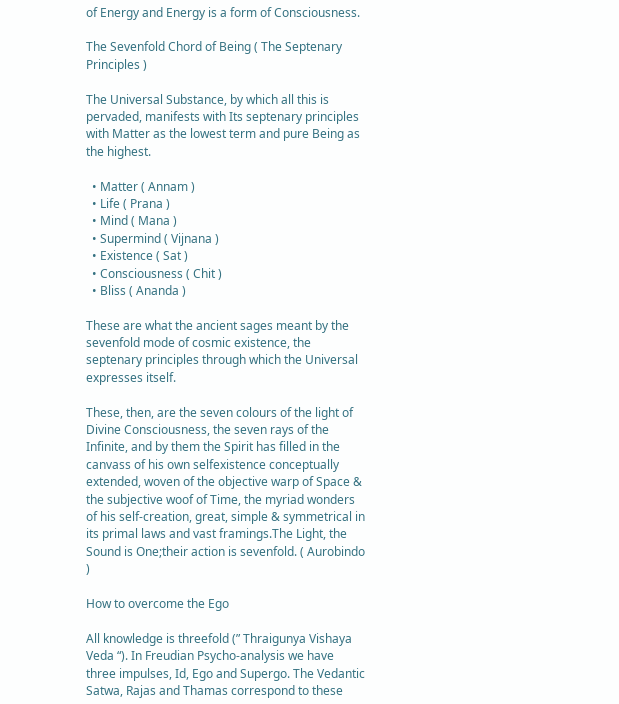of Energy and Energy is a form of Consciousness.

The Sevenfold Chord of Being ( The Septenary Principles )

The Universal Substance, by which all this is pervaded, manifests with Its septenary principles with Matter as the lowest term and pure Being as the highest.

  • Matter ( Annam )
  • Life ( Prana )
  • Mind ( Mana )
  • Supermind ( Vijnana )
  • Existence ( Sat )
  • Consciousness ( Chit )
  • Bliss ( Ananda )

These are what the ancient sages meant by the sevenfold mode of cosmic existence, the septenary principles through which the Universal expresses itself.

These, then, are the seven colours of the light of Divine Consciousness, the seven rays of the Infinite, and by them the Spirit has filled in the canvass of his own selfexistence conceptually extended, woven of the objective warp of Space & the subjective woof of Time, the myriad wonders of his self-creation, great, simple & symmetrical in its primal laws and vast framings.The Light, the Sound is One;their action is sevenfold. ( Aurobindo )

How to overcome the Ego

All knowledge is threefold (” Thraigunya Vishaya Veda “). In Freudian Psycho-analysis we have three impulses, Id, Ego and Supergo. The Vedantic Satwa, Rajas and Thamas correspond to these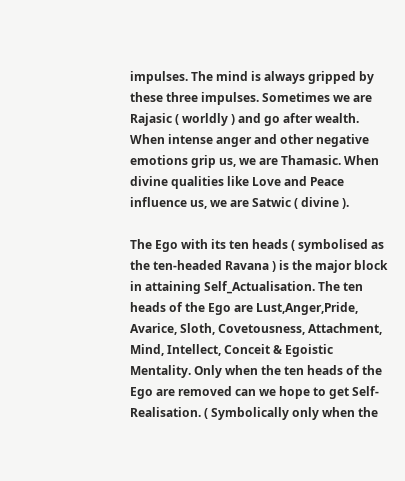impulses. The mind is always gripped by these three impulses. Sometimes we are Rajasic ( worldly ) and go after wealth. When intense anger and other negative emotions grip us, we are Thamasic. When divine qualities like Love and Peace influence us, we are Satwic ( divine ).

The Ego with its ten heads ( symbolised as the ten-headed Ravana ) is the major block in attaining Self_Actualisation. The ten heads of the Ego are Lust,Anger,Pride, Avarice, Sloth, Covetousness, Attachment, Mind, Intellect, Conceit & Egoistic Mentality. Only when the ten heads of the Ego are removed can we hope to get Self-Realisation. ( Symbolically only when the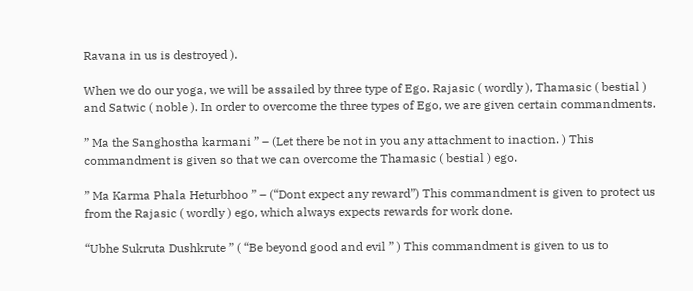Ravana in us is destroyed ).

When we do our yoga, we will be assailed by three type of Ego. Rajasic ( wordly ), Thamasic ( bestial ) and Satwic ( noble ). In order to overcome the three types of Ego, we are given certain commandments.

” Ma the Sanghostha karmani ” – (Let there be not in you any attachment to inaction. ) This commandment is given so that we can overcome the Thamasic ( bestial ) ego.

” Ma Karma Phala Heturbhoo ” – (“Dont expect any reward”) This commandment is given to protect us from the Rajasic ( wordly ) ego, which always expects rewards for work done.

“Ubhe Sukruta Dushkrute ” ( “Be beyond good and evil ” ) This commandment is given to us to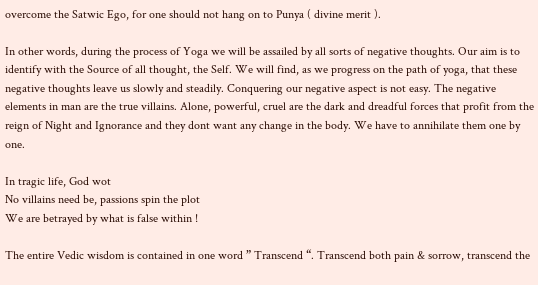overcome the Satwic Ego, for one should not hang on to Punya ( divine merit ).

In other words, during the process of Yoga we will be assailed by all sorts of negative thoughts. Our aim is to identify with the Source of all thought, the Self. We will find, as we progress on the path of yoga, that these negative thoughts leave us slowly and steadily. Conquering our negative aspect is not easy. The negative elements in man are the true villains. Alone, powerful, cruel are the dark and dreadful forces that profit from the reign of Night and Ignorance and they dont want any change in the body. We have to annihilate them one by one.

In tragic life, God wot
No villains need be, passions spin the plot
We are betrayed by what is false within !

The entire Vedic wisdom is contained in one word ” Transcend “. Transcend both pain & sorrow, transcend the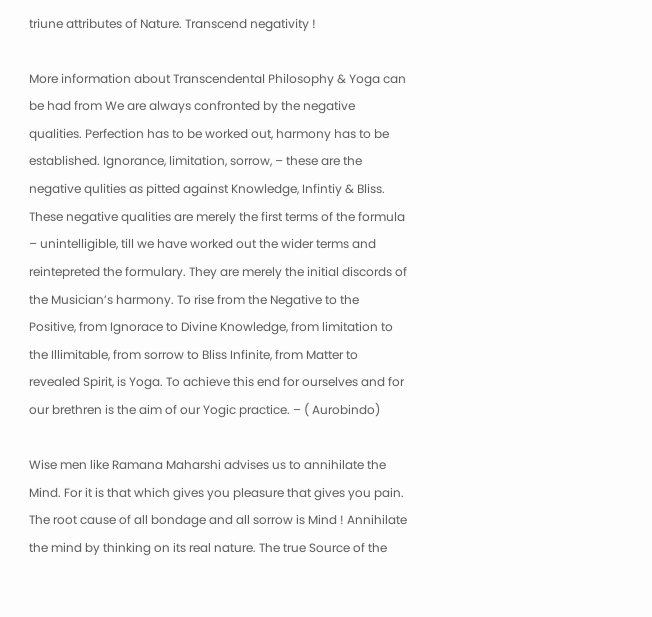triune attributes of Nature. Transcend negativity !

More information about Transcendental Philosophy & Yoga can be had from We are always confronted by the negative qualities. Perfection has to be worked out, harmony has to be established. Ignorance, limitation, sorrow, – these are the negative qulities as pitted against Knowledge, Infintiy & Bliss. These negative qualities are merely the first terms of the formula – unintelligible, till we have worked out the wider terms and reintepreted the formulary. They are merely the initial discords of the Musician’s harmony. To rise from the Negative to the Positive, from Ignorace to Divine Knowledge, from limitation to the Illimitable, from sorrow to Bliss Infinite, from Matter to revealed Spirit, is Yoga. To achieve this end for ourselves and for our brethren is the aim of our Yogic practice. – ( Aurobindo)

Wise men like Ramana Maharshi advises us to annihilate the Mind. For it is that which gives you pleasure that gives you pain. The root cause of all bondage and all sorrow is Mind ! Annihilate the mind by thinking on its real nature. The true Source of the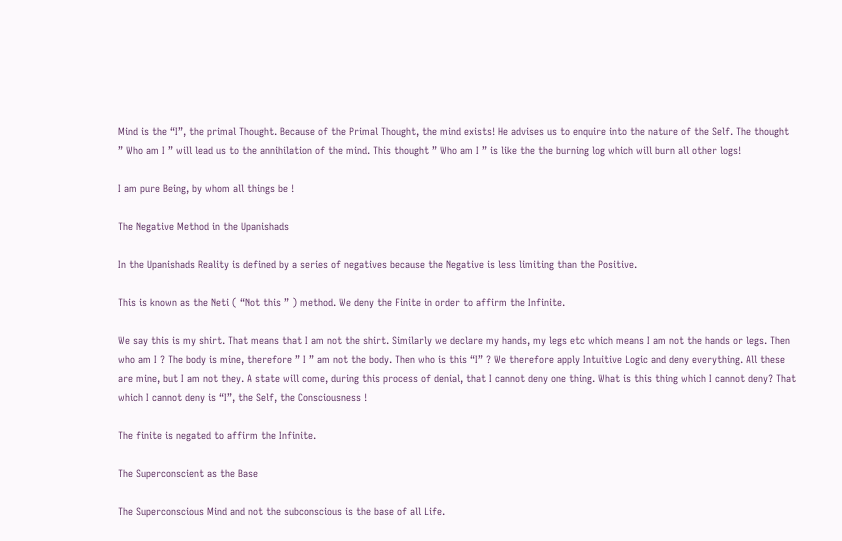Mind is the “I”, the primal Thought. Because of the Primal Thought, the mind exists! He advises us to enquire into the nature of the Self. The thought ” Who am I ” will lead us to the annihilation of the mind. This thought ” Who am I ” is like the the burning log which will burn all other logs!

I am pure Being, by whom all things be !

The Negative Method in the Upanishads

In the Upanishads Reality is defined by a series of negatives because the Negative is less limiting than the Positive.

This is known as the Neti ( “Not this ” ) method. We deny the Finite in order to affirm the Infinite.

We say this is my shirt. That means that I am not the shirt. Similarly we declare my hands, my legs etc which means I am not the hands or legs. Then who am I ? The body is mine, therefore ” I ” am not the body. Then who is this “I” ? We therefore apply Intuitive Logic and deny everything. All these are mine, but I am not they. A state will come, during this process of denial, that I cannot deny one thing. What is this thing which I cannot deny? That which I cannot deny is “I”, the Self, the Consciousness !

The finite is negated to affirm the Infinite.

The Superconscient as the Base

The Superconscious Mind and not the subconscious is the base of all Life.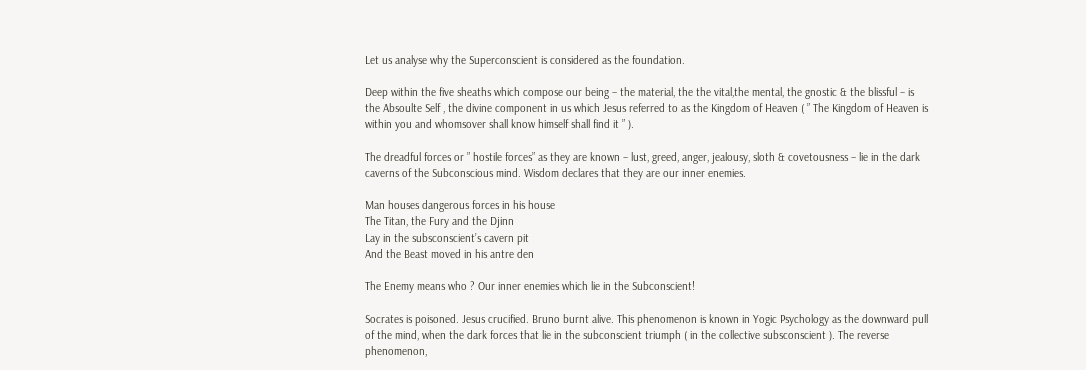Let us analyse why the Superconscient is considered as the foundation.

Deep within the five sheaths which compose our being – the material, the the vital,the mental, the gnostic & the blissful – is the Absoulte Self , the divine component in us which Jesus referred to as the Kingdom of Heaven ( ” The Kingdom of Heaven is within you and whomsover shall know himself shall find it ” ).

The dreadful forces or ” hostile forces” as they are known – lust, greed, anger, jealousy, sloth & covetousness – lie in the dark caverns of the Subconscious mind. Wisdom declares that they are our inner enemies.

Man houses dangerous forces in his house
The Titan, the Fury and the Djinn
Lay in the subsconscient’s cavern pit
And the Beast moved in his antre den

The Enemy means who ? Our inner enemies which lie in the Subconscient!

Socrates is poisoned. Jesus crucified. Bruno burnt alive. This phenomenon is known in Yogic Psychology as the downward pull of the mind, when the dark forces that lie in the subconscient triumph ( in the collective subsconscient ). The reverse phenomenon,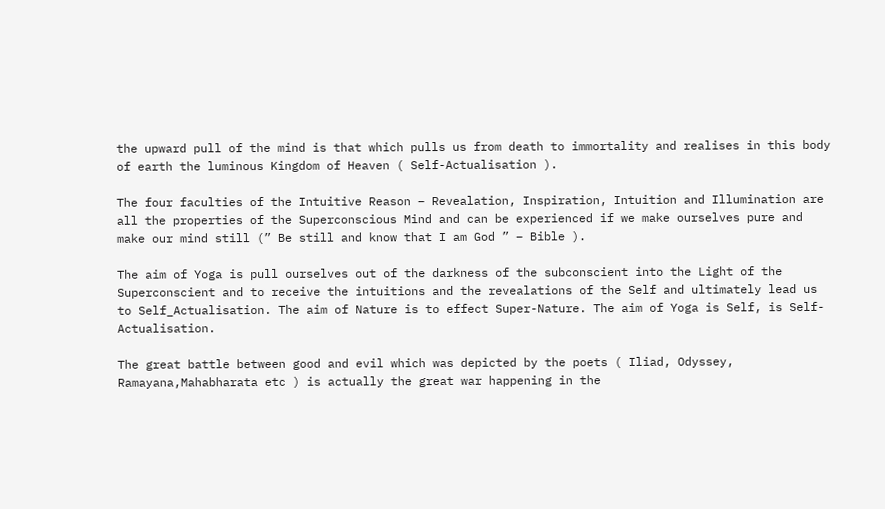the upward pull of the mind is that which pulls us from death to immortality and realises in this body of earth the luminous Kingdom of Heaven ( Self-Actualisation ).

The four faculties of the Intuitive Reason – Revealation, Inspiration, Intuition and Illumination are all the properties of the Superconscious Mind and can be experienced if we make ourselves pure and make our mind still (” Be still and know that I am God ” – Bible ).

The aim of Yoga is pull ourselves out of the darkness of the subconscient into the Light of the Superconscient and to receive the intuitions and the revealations of the Self and ultimately lead us to Self_Actualisation. The aim of Nature is to effect Super-Nature. The aim of Yoga is Self, is Self-Actualisation.

The great battle between good and evil which was depicted by the poets ( Iliad, Odyssey, Ramayana,Mahabharata etc ) is actually the great war happening in the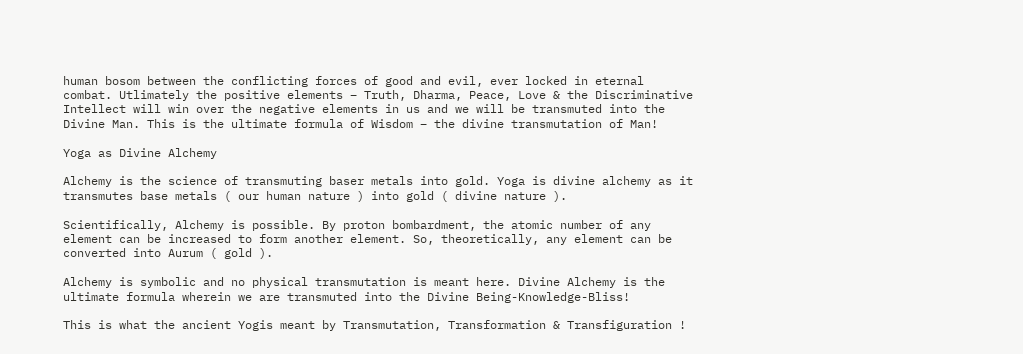human bosom between the conflicting forces of good and evil, ever locked in eternal combat. Utlimately the positive elements – Truth, Dharma, Peace, Love & the Discriminative Intellect will win over the negative elements in us and we will be transmuted into the Divine Man. This is the ultimate formula of Wisdom – the divine transmutation of Man!

Yoga as Divine Alchemy

Alchemy is the science of transmuting baser metals into gold. Yoga is divine alchemy as it transmutes base metals ( our human nature ) into gold ( divine nature ).

Scientifically, Alchemy is possible. By proton bombardment, the atomic number of any element can be increased to form another element. So, theoretically, any element can be converted into Aurum ( gold ).

Alchemy is symbolic and no physical transmutation is meant here. Divine Alchemy is the ultimate formula wherein we are transmuted into the Divine Being-Knowledge-Bliss!

This is what the ancient Yogis meant by Transmutation, Transformation & Transfiguration !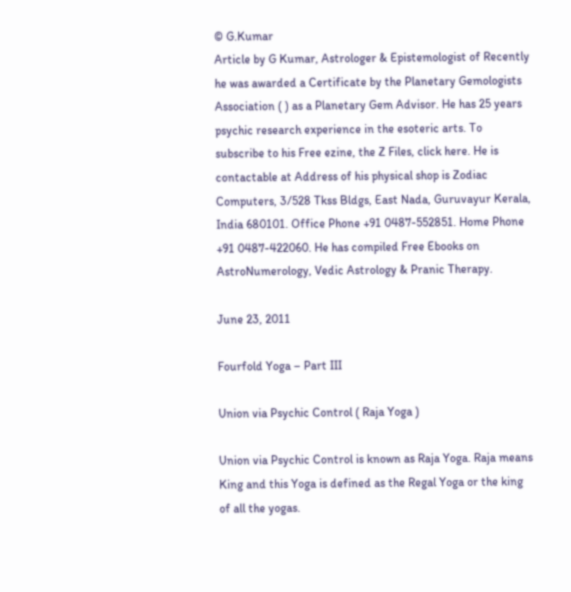© G.Kumar
Article by G Kumar, Astrologer & Epistemologist of Recently he was awarded a Certificate by the Planetary Gemologists Association ( ) as a Planetary Gem Advisor. He has 25 years psychic research experience in the esoteric arts. To subscribe to his Free ezine, the Z Files, click here. He is contactable at Address of his physical shop is Zodiac Computers, 3/528 Tkss Bldgs, East Nada, Guruvayur Kerala, India 680101. Office Phone +91 0487-552851. Home Phone +91 0487-422060. He has compiled Free Ebooks on AstroNumerology, Vedic Astrology & Pranic Therapy.

June 23, 2011

Fourfold Yoga – Part III

Union via Psychic Control ( Raja Yoga )

Union via Psychic Control is known as Raja Yoga. Raja means King and this Yoga is defined as the Regal Yoga or the king of all the yogas.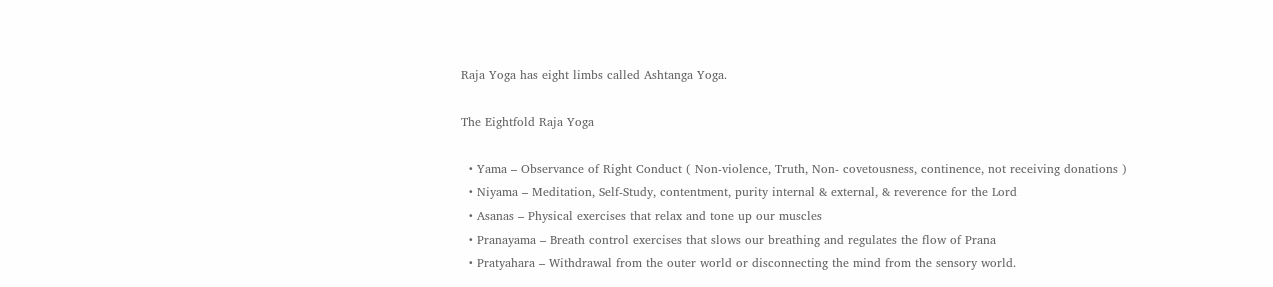Raja Yoga has eight limbs called Ashtanga Yoga.

The Eightfold Raja Yoga

  • Yama – Observance of Right Conduct ( Non-violence, Truth, Non- covetousness, continence, not receiving donations )
  • Niyama – Meditation, Self-Study, contentment, purity internal & external, & reverence for the Lord
  • Asanas – Physical exercises that relax and tone up our muscles
  • Pranayama – Breath control exercises that slows our breathing and regulates the flow of Prana
  • Pratyahara – Withdrawal from the outer world or disconnecting the mind from the sensory world.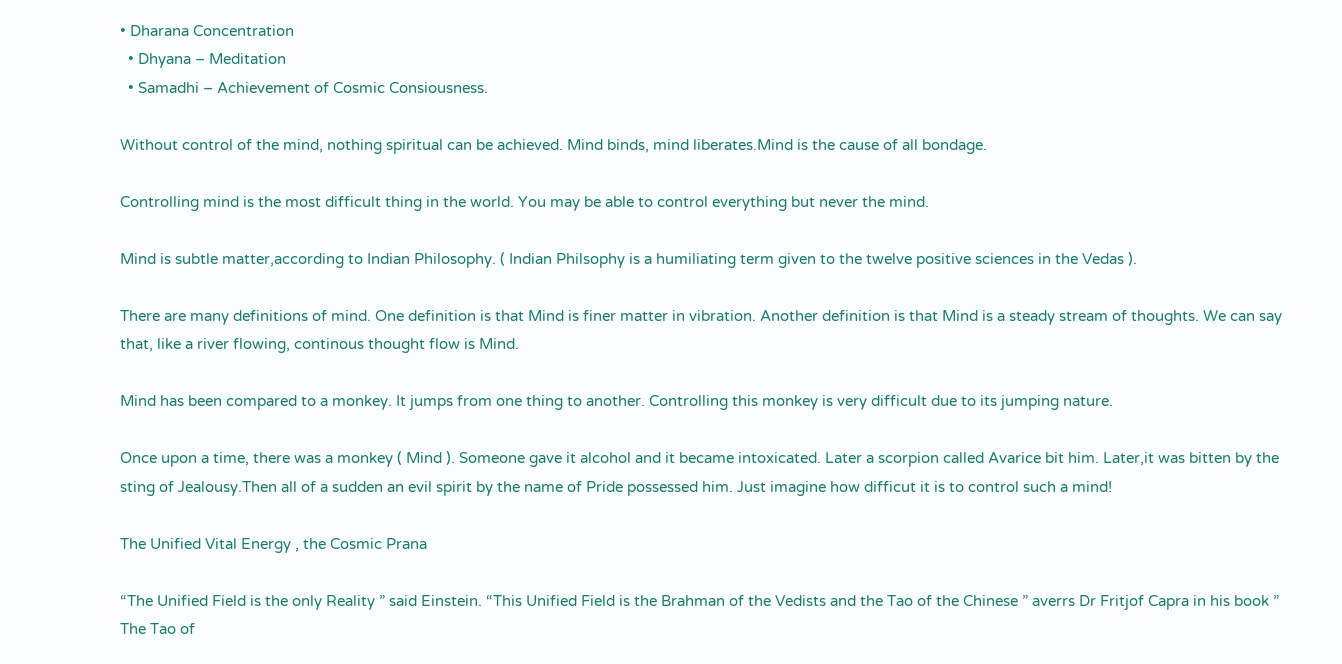• Dharana Concentration
  • Dhyana – Meditation
  • Samadhi – Achievement of Cosmic Consiousness.

Without control of the mind, nothing spiritual can be achieved. Mind binds, mind liberates.Mind is the cause of all bondage.

Controlling mind is the most difficult thing in the world. You may be able to control everything but never the mind.

Mind is subtle matter,according to Indian Philosophy. ( Indian Philsophy is a humiliating term given to the twelve positive sciences in the Vedas ).

There are many definitions of mind. One definition is that Mind is finer matter in vibration. Another definition is that Mind is a steady stream of thoughts. We can say that, like a river flowing, continous thought flow is Mind.

Mind has been compared to a monkey. It jumps from one thing to another. Controlling this monkey is very difficult due to its jumping nature.

Once upon a time, there was a monkey ( Mind ). Someone gave it alcohol and it became intoxicated. Later a scorpion called Avarice bit him. Later,it was bitten by the sting of Jealousy.Then all of a sudden an evil spirit by the name of Pride possessed him. Just imagine how difficut it is to control such a mind!

The Unified Vital Energy , the Cosmic Prana

“The Unified Field is the only Reality ” said Einstein. “This Unified Field is the Brahman of the Vedists and the Tao of the Chinese ” averrs Dr Fritjof Capra in his book ” The Tao of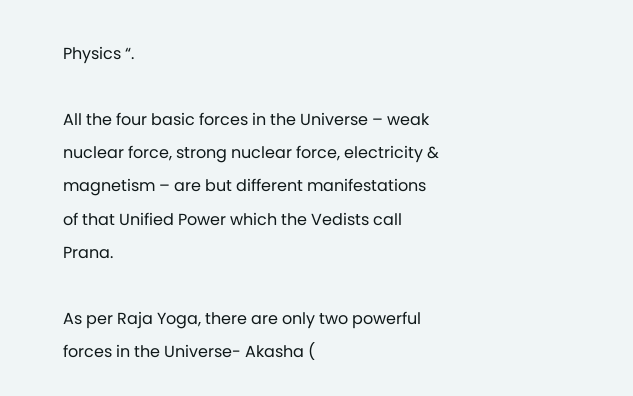Physics “.

All the four basic forces in the Universe – weak nuclear force, strong nuclear force, electricity & magnetism – are but different manifestations of that Unified Power which the Vedists call Prana.

As per Raja Yoga, there are only two powerful forces in the Universe- Akasha (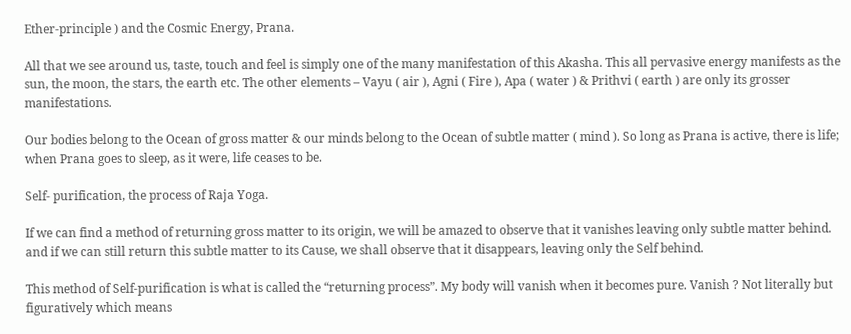Ether-principle ) and the Cosmic Energy, Prana.

All that we see around us, taste, touch and feel is simply one of the many manifestation of this Akasha. This all pervasive energy manifests as the sun, the moon, the stars, the earth etc. The other elements – Vayu ( air ), Agni ( Fire ), Apa ( water ) & Prithvi ( earth ) are only its grosser manifestations.

Our bodies belong to the Ocean of gross matter & our minds belong to the Ocean of subtle matter ( mind ). So long as Prana is active, there is life; when Prana goes to sleep, as it were, life ceases to be.

Self- purification, the process of Raja Yoga.

If we can find a method of returning gross matter to its origin, we will be amazed to observe that it vanishes leaving only subtle matter behind. and if we can still return this subtle matter to its Cause, we shall observe that it disappears, leaving only the Self behind.

This method of Self-purification is what is called the “returning process”. My body will vanish when it becomes pure. Vanish ? Not literally but figuratively which means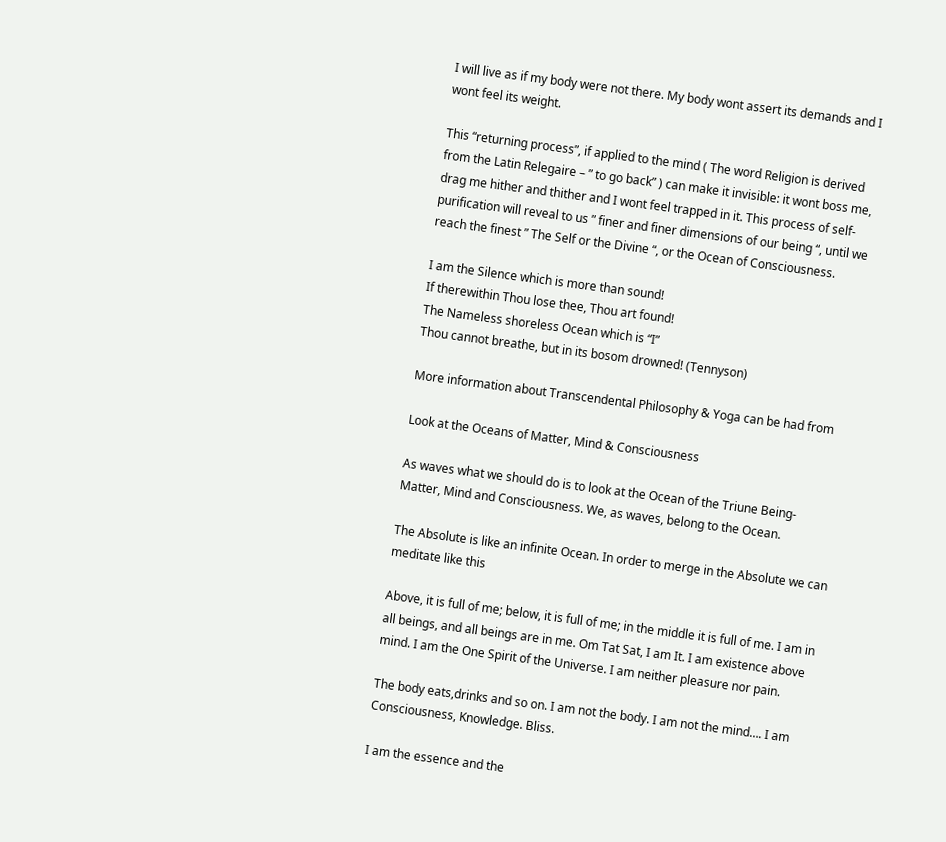I will live as if my body were not there. My body wont assert its demands and I wont feel its weight.

This “returning process”, if applied to the mind ( The word Religion is derived from the Latin Relegaire – ” to go back” ) can make it invisible: it wont boss me, drag me hither and thither and I wont feel trapped in it. This process of self- purification will reveal to us ” finer and finer dimensions of our being “, until we reach the finest ” The Self or the Divine “, or the Ocean of Consciousness.

I am the Silence which is more than sound!
If therewithin Thou lose thee, Thou art found!
The Nameless shoreless Ocean which is “I”
Thou cannot breathe, but in its bosom drowned! (Tennyson)

More information about Transcendental Philosophy & Yoga can be had from

Look at the Oceans of Matter, Mind & Consciousness

As waves what we should do is to look at the Ocean of the Triune Being- Matter, Mind and Consciousness. We, as waves, belong to the Ocean.

The Absolute is like an infinite Ocean. In order to merge in the Absolute we can meditate like this

Above, it is full of me; below, it is full of me; in the middle it is full of me. I am in all beings, and all beings are in me. Om Tat Sat, I am It. I am existence above mind. I am the One Spirit of the Universe. I am neither pleasure nor pain.

The body eats,drinks and so on. I am not the body. I am not the mind…. I am Consciousness, Knowledge. Bliss.

I am the essence and the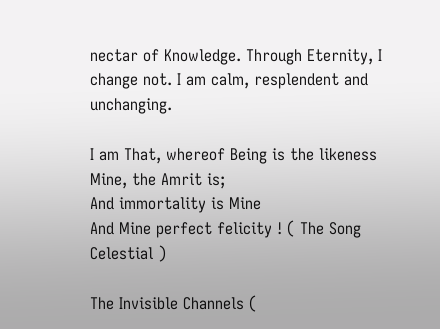nectar of Knowledge. Through Eternity, I change not. I am calm, resplendent and unchanging.

I am That, whereof Being is the likeness
Mine, the Amrit is;
And immortality is Mine
And Mine perfect felicity ! ( The Song Celestial )

The Invisible Channels (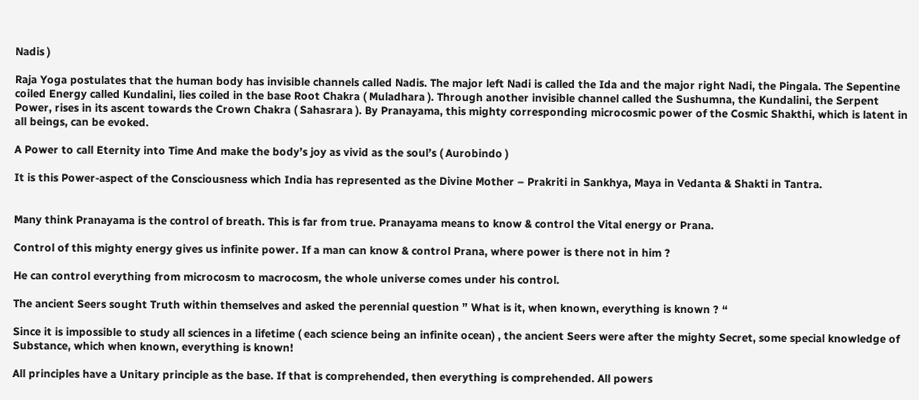Nadis )

Raja Yoga postulates that the human body has invisible channels called Nadis. The major left Nadi is called the Ida and the major right Nadi, the Pingala. The Sepentine coiled Energy called Kundalini, lies coiled in the base Root Chakra ( Muladhara ). Through another invisible channel called the Sushumna, the Kundalini, the Serpent Power, rises in its ascent towards the Crown Chakra ( Sahasrara ). By Pranayama, this mighty corresponding microcosmic power of the Cosmic Shakthi, which is latent in all beings, can be evoked.

A Power to call Eternity into Time And make the body’s joy as vivid as the soul’s ( Aurobindo )

It is this Power-aspect of the Consciousness which India has represented as the Divine Mother – Prakriti in Sankhya, Maya in Vedanta & Shakti in Tantra.


Many think Pranayama is the control of breath. This is far from true. Pranayama means to know & control the Vital energy or Prana.

Control of this mighty energy gives us infinite power. If a man can know & control Prana, where power is there not in him ?

He can control everything from microcosm to macrocosm, the whole universe comes under his control.

The ancient Seers sought Truth within themselves and asked the perennial question ” What is it, when known, everything is known ? “

Since it is impossible to study all sciences in a lifetime ( each science being an infinite ocean) , the ancient Seers were after the mighty Secret, some special knowledge of Substance, which when known, everything is known!

All principles have a Unitary principle as the base. If that is comprehended, then everything is comprehended. All powers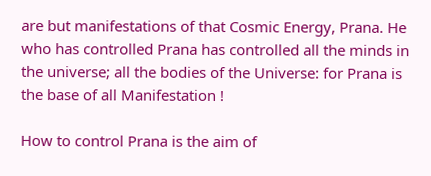are but manifestations of that Cosmic Energy, Prana. He who has controlled Prana has controlled all the minds in the universe; all the bodies of the Universe: for Prana is the base of all Manifestation !

How to control Prana is the aim of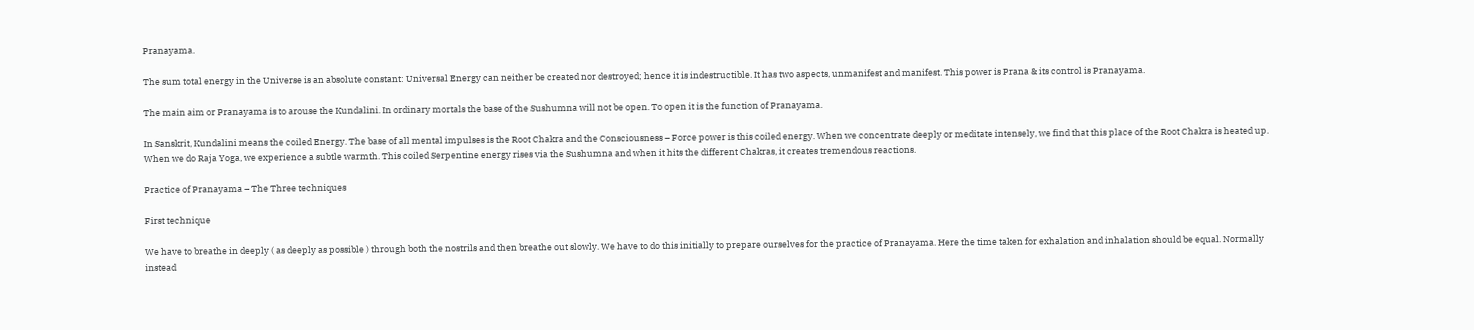Pranayama.

The sum total energy in the Universe is an absolute constant: Universal Energy can neither be created nor destroyed; hence it is indestructible. It has two aspects, unmanifest and manifest. This power is Prana & its control is Pranayama.

The main aim or Pranayama is to arouse the Kundalini. In ordinary mortals the base of the Sushumna will not be open. To open it is the function of Pranayama.

In Sanskrit, Kundalini means the coiled Energy. The base of all mental impulses is the Root Chakra and the Consciousness – Force power is this coiled energy. When we concentrate deeply or meditate intensely, we find that this place of the Root Chakra is heated up. When we do Raja Yoga, we experience a subtle warmth. This coiled Serpentine energy rises via the Sushumna and when it hits the different Chakras, it creates tremendous reactions.

Practice of Pranayama – The Three techniques

First technique

We have to breathe in deeply ( as deeply as possible ) through both the nostrils and then breathe out slowly. We have to do this initially to prepare ourselves for the practice of Pranayama. Here the time taken for exhalation and inhalation should be equal. Normally instead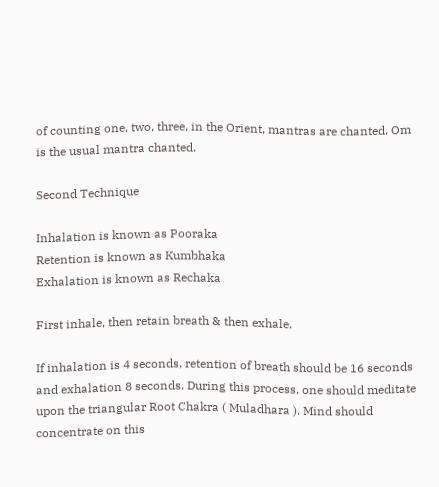of counting one, two, three, in the Orient, mantras are chanted. Om is the usual mantra chanted.

Second Technique

Inhalation is known as Pooraka
Retention is known as Kumbhaka
Exhalation is known as Rechaka

First inhale, then retain breath & then exhale.

If inhalation is 4 seconds, retention of breath should be 16 seconds and exhalation 8 seconds. During this process, one should meditate upon the triangular Root Chakra ( Muladhara ). Mind should concentrate on this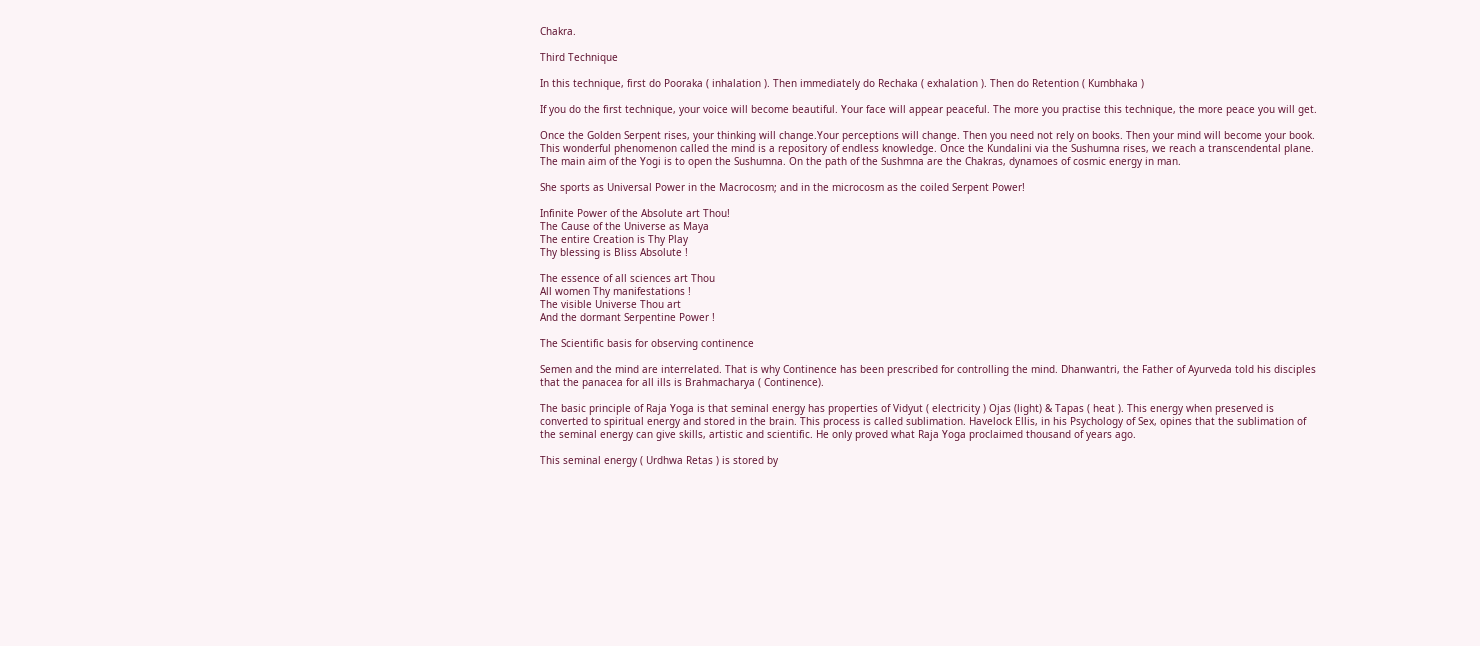Chakra.

Third Technique

In this technique, first do Pooraka ( inhalation ). Then immediately do Rechaka ( exhalation ). Then do Retention ( Kumbhaka )

If you do the first technique, your voice will become beautiful. Your face will appear peaceful. The more you practise this technique, the more peace you will get.

Once the Golden Serpent rises, your thinking will change.Your perceptions will change. Then you need not rely on books. Then your mind will become your book. This wonderful phenomenon called the mind is a repository of endless knowledge. Once the Kundalini via the Sushumna rises, we reach a transcendental plane. The main aim of the Yogi is to open the Sushumna. On the path of the Sushmna are the Chakras, dynamoes of cosmic energy in man.

She sports as Universal Power in the Macrocosm; and in the microcosm as the coiled Serpent Power!

Infinite Power of the Absolute art Thou!
The Cause of the Universe as Maya
The entire Creation is Thy Play
Thy blessing is Bliss Absolute !

The essence of all sciences art Thou
All women Thy manifestations !
The visible Universe Thou art
And the dormant Serpentine Power !

The Scientific basis for observing continence

Semen and the mind are interrelated. That is why Continence has been prescribed for controlling the mind. Dhanwantri, the Father of Ayurveda told his disciples that the panacea for all ills is Brahmacharya ( Continence).

The basic principle of Raja Yoga is that seminal energy has properties of Vidyut ( electricity ) Ojas (light) & Tapas ( heat ). This energy when preserved is converted to spiritual energy and stored in the brain. This process is called sublimation. Havelock Ellis, in his Psychology of Sex, opines that the sublimation of the seminal energy can give skills, artistic and scientific. He only proved what Raja Yoga proclaimed thousand of years ago.

This seminal energy ( Urdhwa Retas ) is stored by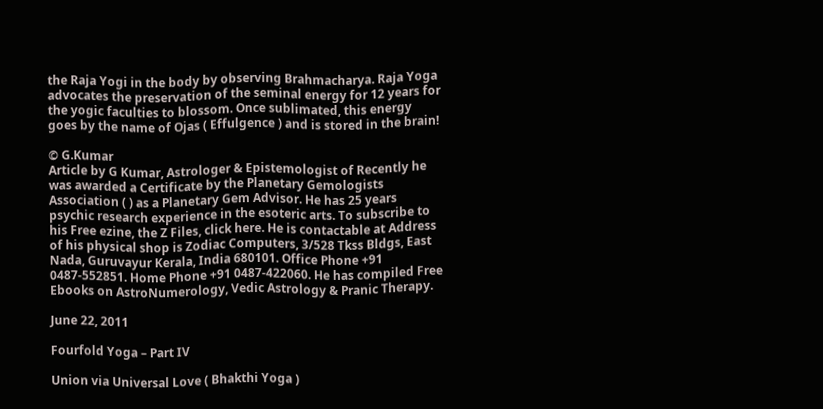the Raja Yogi in the body by observing Brahmacharya. Raja Yoga advocates the preservation of the seminal energy for 12 years for the yogic faculties to blossom. Once sublimated, this energy goes by the name of Ojas ( Effulgence ) and is stored in the brain!

© G.Kumar
Article by G Kumar, Astrologer & Epistemologist of Recently he was awarded a Certificate by the Planetary Gemologists Association ( ) as a Planetary Gem Advisor. He has 25 years psychic research experience in the esoteric arts. To subscribe to his Free ezine, the Z Files, click here. He is contactable at Address of his physical shop is Zodiac Computers, 3/528 Tkss Bldgs, East Nada, Guruvayur Kerala, India 680101. Office Phone +91 0487-552851. Home Phone +91 0487-422060. He has compiled Free Ebooks on AstroNumerology, Vedic Astrology & Pranic Therapy.

June 22, 2011

Fourfold Yoga – Part IV

Union via Universal Love ( Bhakthi Yoga )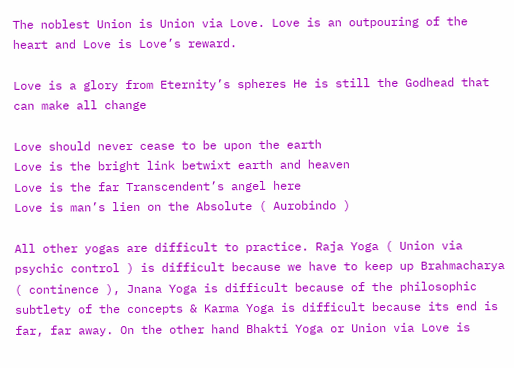The noblest Union is Union via Love. Love is an outpouring of the heart and Love is Love’s reward.

Love is a glory from Eternity’s spheres He is still the Godhead that can make all change

Love should never cease to be upon the earth
Love is the bright link betwixt earth and heaven
Love is the far Transcendent’s angel here
Love is man’s lien on the Absolute ( Aurobindo )

All other yogas are difficult to practice. Raja Yoga ( Union via psychic control ) is difficult because we have to keep up Brahmacharya ( continence ), Jnana Yoga is difficult because of the philosophic subtlety of the concepts & Karma Yoga is difficult because its end is far, far away. On the other hand Bhakti Yoga or Union via Love is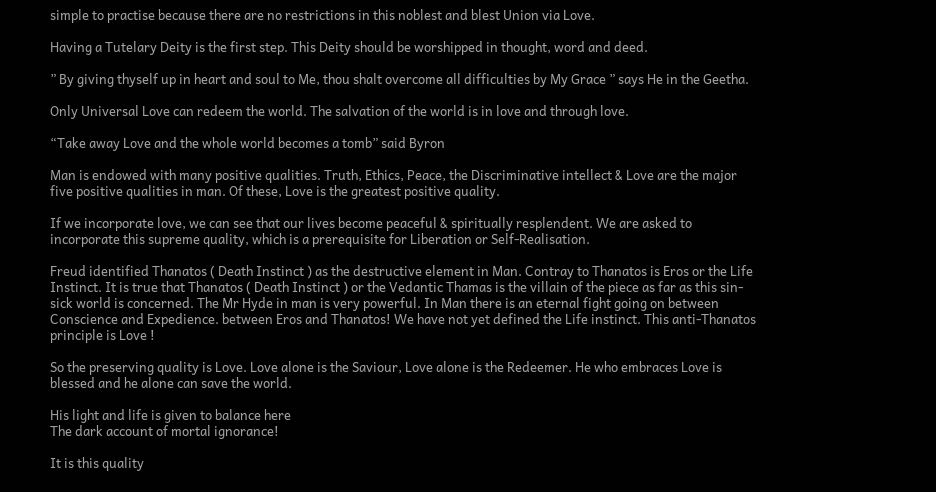simple to practise because there are no restrictions in this noblest and blest Union via Love.

Having a Tutelary Deity is the first step. This Deity should be worshipped in thought, word and deed.

” By giving thyself up in heart and soul to Me, thou shalt overcome all difficulties by My Grace ” says He in the Geetha.

Only Universal Love can redeem the world. The salvation of the world is in love and through love.

“Take away Love and the whole world becomes a tomb” said Byron

Man is endowed with many positive qualities. Truth, Ethics, Peace, the Discriminative intellect & Love are the major five positive qualities in man. Of these, Love is the greatest positive quality.

If we incorporate love, we can see that our lives become peaceful & spiritually resplendent. We are asked to incorporate this supreme quality, which is a prerequisite for Liberation or Self-Realisation.

Freud identified Thanatos ( Death Instinct ) as the destructive element in Man. Contray to Thanatos is Eros or the Life Instinct. It is true that Thanatos ( Death Instinct ) or the Vedantic Thamas is the villain of the piece as far as this sin-sick world is concerned. The Mr Hyde in man is very powerful. In Man there is an eternal fight going on between Conscience and Expedience. between Eros and Thanatos! We have not yet defined the Life instinct. This anti-Thanatos principle is Love !

So the preserving quality is Love. Love alone is the Saviour, Love alone is the Redeemer. He who embraces Love is blessed and he alone can save the world.

His light and life is given to balance here
The dark account of mortal ignorance!

It is this quality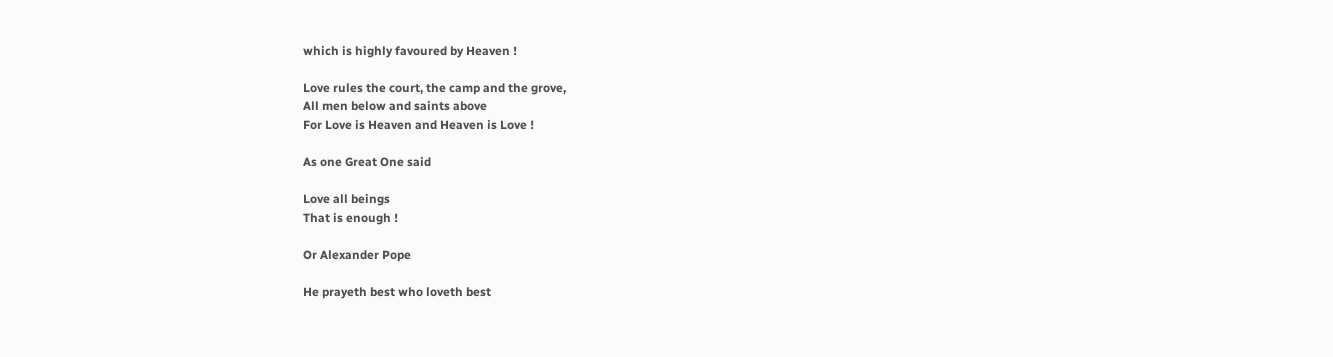which is highly favoured by Heaven !

Love rules the court, the camp and the grove,
All men below and saints above
For Love is Heaven and Heaven is Love !

As one Great One said

Love all beings
That is enough !

Or Alexander Pope

He prayeth best who loveth best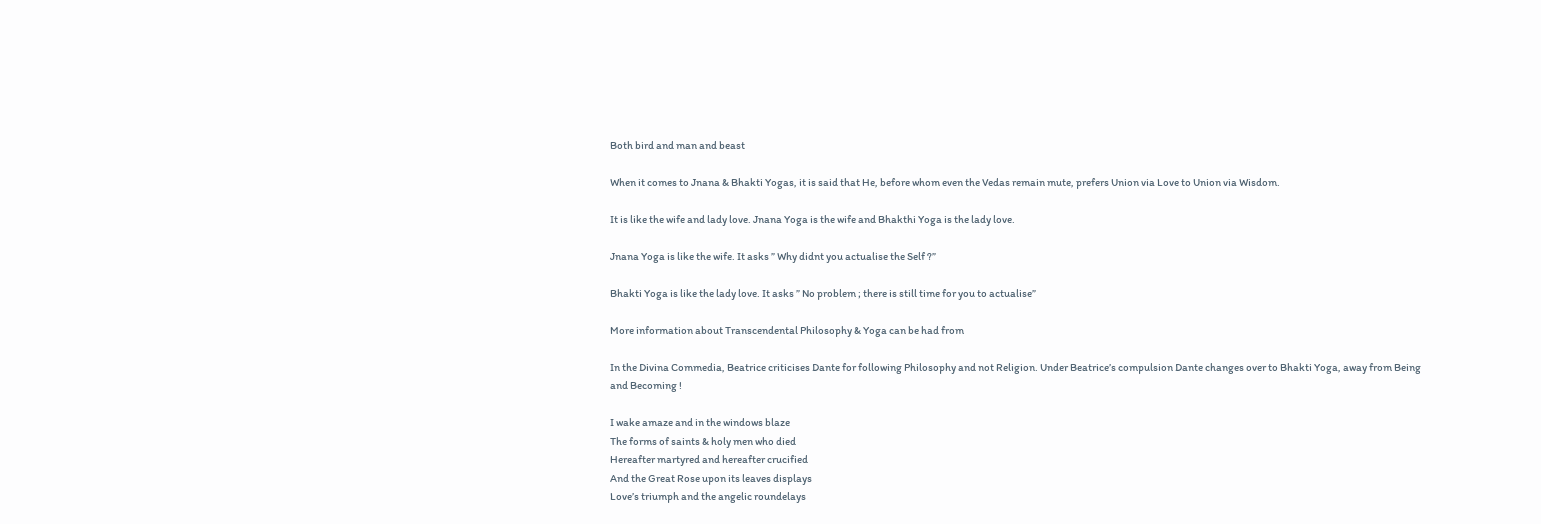Both bird and man and beast

When it comes to Jnana & Bhakti Yogas, it is said that He, before whom even the Vedas remain mute, prefers Union via Love to Union via Wisdom.

It is like the wife and lady love. Jnana Yoga is the wife and Bhakthi Yoga is the lady love.

Jnana Yoga is like the wife. It asks ” Why didnt you actualise the Self ?”

Bhakti Yoga is like the lady love. It asks ” No problem ; there is still time for you to actualise”

More information about Transcendental Philosophy & Yoga can be had from

In the Divina Commedia, Beatrice criticises Dante for following Philosophy and not Religion. Under Beatrice’s compulsion Dante changes over to Bhakti Yoga, away from Being and Becoming !

I wake amaze and in the windows blaze
The forms of saints & holy men who died
Hereafter martyred and hereafter crucified
And the Great Rose upon its leaves displays
Love’s triumph and the angelic roundelays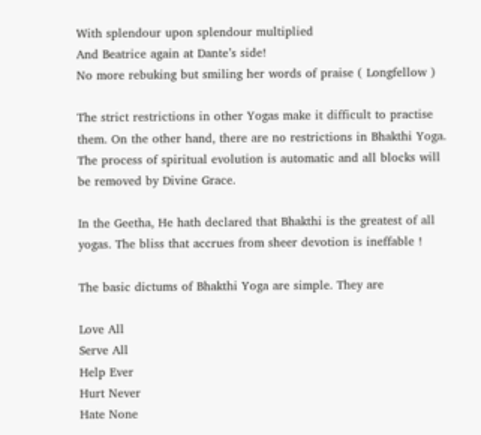With splendour upon splendour multiplied
And Beatrice again at Dante’s side!
No more rebuking but smiling her words of praise ( Longfellow )

The strict restrictions in other Yogas make it difficult to practise them. On the other hand, there are no restrictions in Bhakthi Yoga. The process of spiritual evolution is automatic and all blocks will be removed by Divine Grace.

In the Geetha, He hath declared that Bhakthi is the greatest of all yogas. The bliss that accrues from sheer devotion is ineffable !

The basic dictums of Bhakthi Yoga are simple. They are

Love All
Serve All
Help Ever
Hurt Never
Hate None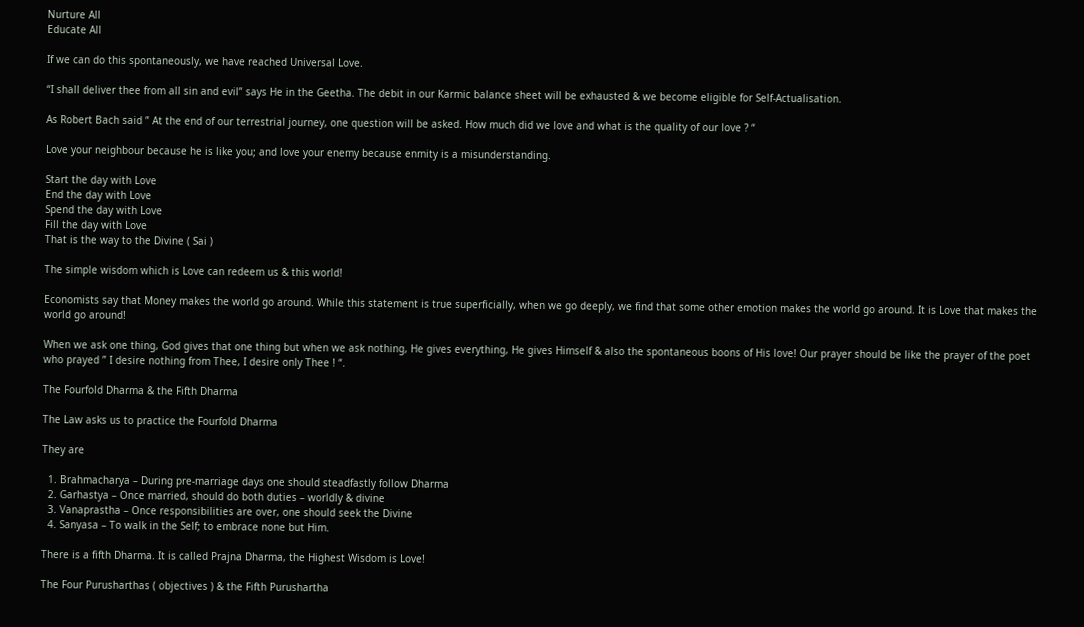Nurture All
Educate All

If we can do this spontaneously, we have reached Universal Love.

“I shall deliver thee from all sin and evil” says He in the Geetha. The debit in our Karmic balance sheet will be exhausted & we become eligible for Self-Actualisation.

As Robert Bach said ” At the end of our terrestrial journey, one question will be asked. How much did we love and what is the quality of our love ? “

Love your neighbour because he is like you; and love your enemy because enmity is a misunderstanding.

Start the day with Love
End the day with Love
Spend the day with Love
Fill the day with Love
That is the way to the Divine ( Sai )

The simple wisdom which is Love can redeem us & this world!

Economists say that Money makes the world go around. While this statement is true superficially, when we go deeply, we find that some other emotion makes the world go around. It is Love that makes the world go around!

When we ask one thing, God gives that one thing but when we ask nothing, He gives everything, He gives Himself & also the spontaneous boons of His love! Our prayer should be like the prayer of the poet who prayed ” I desire nothing from Thee, I desire only Thee ! “.

The Fourfold Dharma & the Fifth Dharma

The Law asks us to practice the Fourfold Dharma

They are

  1. Brahmacharya – During pre-marriage days one should steadfastly follow Dharma
  2. Garhastya – Once married, should do both duties – worldly & divine
  3. Vanaprastha – Once responsibilities are over, one should seek the Divine
  4. Sanyasa – To walk in the Self; to embrace none but Him.

There is a fifth Dharma. It is called Prajna Dharma, the Highest Wisdom is Love!

The Four Purusharthas ( objectives ) & the Fifth Purushartha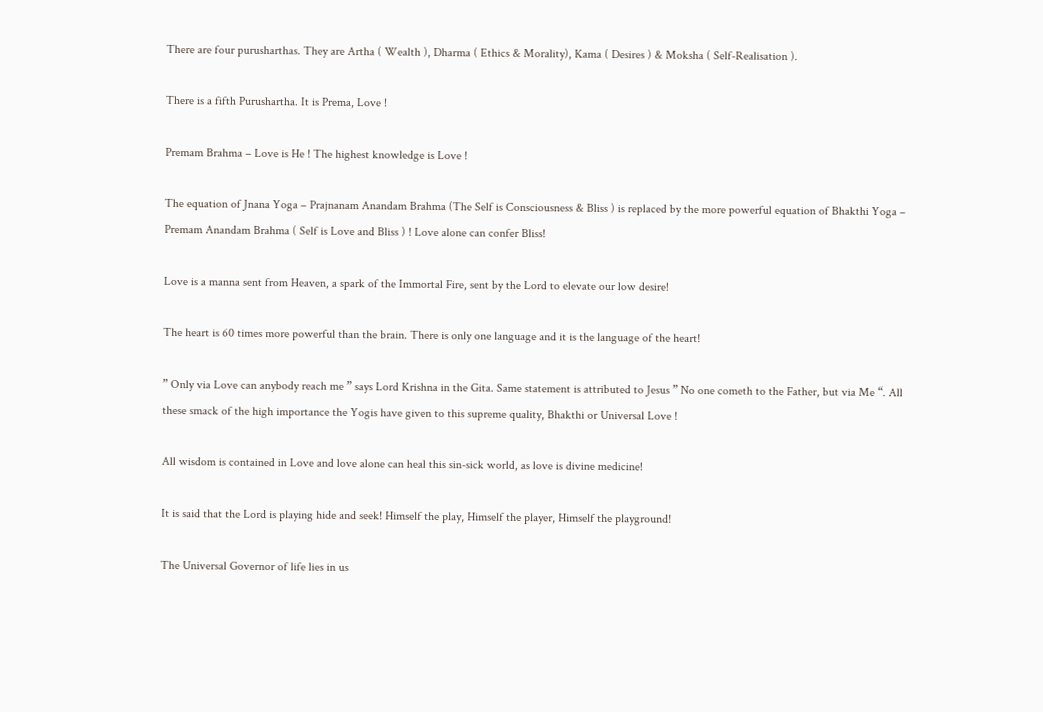There are four purusharthas. They are Artha ( Wealth ), Dharma ( Ethics & Morality), Kama ( Desires ) & Moksha ( Self-Realisation ).

There is a fifth Purushartha. It is Prema, Love !

Premam Brahma – Love is He ! The highest knowledge is Love !

The equation of Jnana Yoga – Prajnanam Anandam Brahma (The Self is Consciousness & Bliss ) is replaced by the more powerful equation of Bhakthi Yoga – Premam Anandam Brahma ( Self is Love and Bliss ) ! Love alone can confer Bliss!

Love is a manna sent from Heaven, a spark of the Immortal Fire, sent by the Lord to elevate our low desire!

The heart is 60 times more powerful than the brain. There is only one language and it is the language of the heart!

” Only via Love can anybody reach me ” says Lord Krishna in the Gita. Same statement is attributed to Jesus ” No one cometh to the Father, but via Me “. All these smack of the high importance the Yogis have given to this supreme quality, Bhakthi or Universal Love !

All wisdom is contained in Love and love alone can heal this sin-sick world, as love is divine medicine!

It is said that the Lord is playing hide and seek! Himself the play, Himself the player, Himself the playground!

The Universal Governor of life lies in us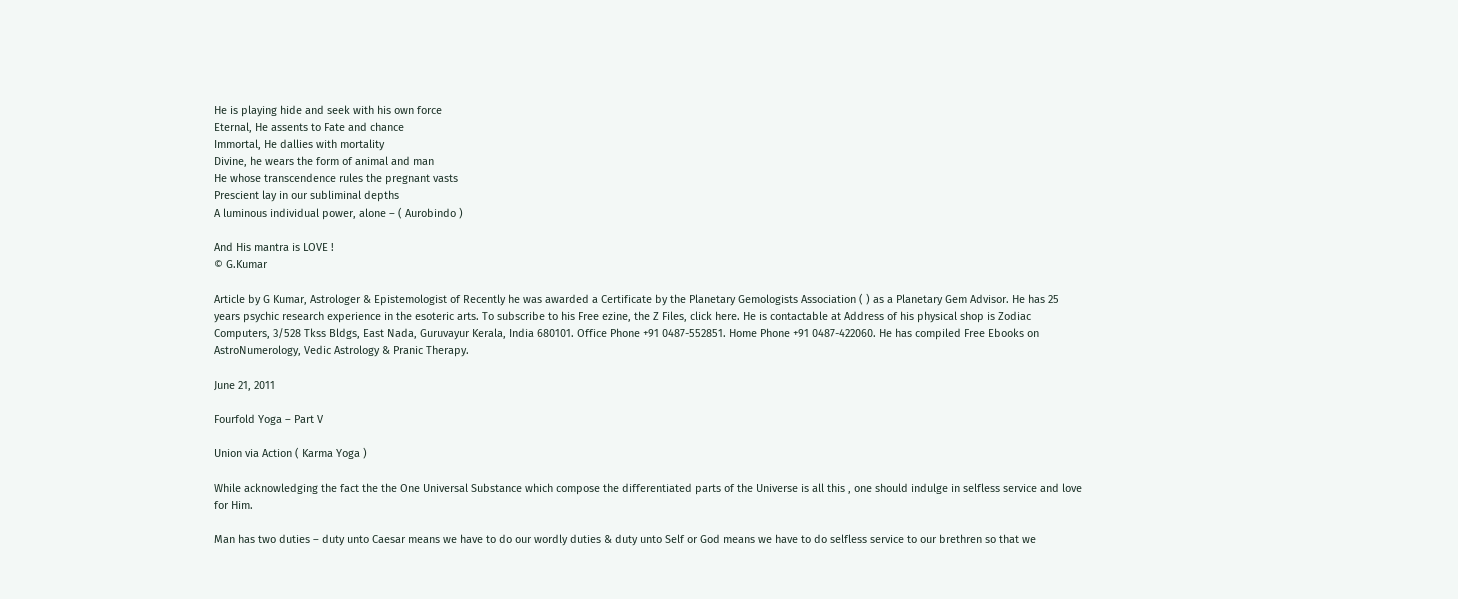He is playing hide and seek with his own force
Eternal, He assents to Fate and chance
Immortal, He dallies with mortality
Divine, he wears the form of animal and man
He whose transcendence rules the pregnant vasts
Prescient lay in our subliminal depths
A luminous individual power, alone – ( Aurobindo )

And His mantra is LOVE !
© G.Kumar

Article by G Kumar, Astrologer & Epistemologist of Recently he was awarded a Certificate by the Planetary Gemologists Association ( ) as a Planetary Gem Advisor. He has 25 years psychic research experience in the esoteric arts. To subscribe to his Free ezine, the Z Files, click here. He is contactable at Address of his physical shop is Zodiac Computers, 3/528 Tkss Bldgs, East Nada, Guruvayur Kerala, India 680101. Office Phone +91 0487-552851. Home Phone +91 0487-422060. He has compiled Free Ebooks on AstroNumerology, Vedic Astrology & Pranic Therapy.

June 21, 2011

Fourfold Yoga – Part V

Union via Action ( Karma Yoga )

While acknowledging the fact the the One Universal Substance which compose the differentiated parts of the Universe is all this , one should indulge in selfless service and love for Him.

Man has two duties – duty unto Caesar means we have to do our wordly duties & duty unto Self or God means we have to do selfless service to our brethren so that we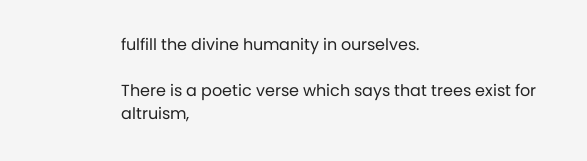fulfill the divine humanity in ourselves.

There is a poetic verse which says that trees exist for altruism,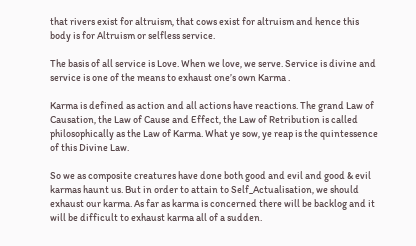that rivers exist for altruism, that cows exist for altruism and hence this body is for Altruism or selfless service.

The basis of all service is Love. When we love, we serve. Service is divine and service is one of the means to exhaust one’s own Karma .

Karma is defined as action and all actions have reactions. The grand Law of Causation, the Law of Cause and Effect, the Law of Retribution is called philosophically as the Law of Karma. What ye sow, ye reap is the quintessence of this Divine Law.

So we as composite creatures have done both good and evil and good & evil karmas haunt us. But in order to attain to Self_Actualisation, we should exhaust our karma. As far as karma is concerned there will be backlog and it will be difficult to exhaust karma all of a sudden.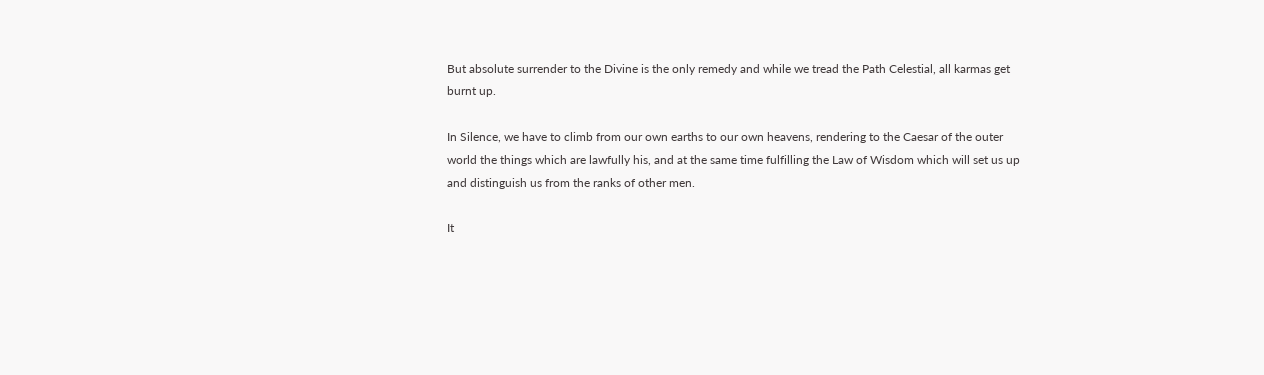But absolute surrender to the Divine is the only remedy and while we tread the Path Celestial, all karmas get burnt up.

In Silence, we have to climb from our own earths to our own heavens, rendering to the Caesar of the outer world the things which are lawfully his, and at the same time fulfilling the Law of Wisdom which will set us up and distinguish us from the ranks of other men.

It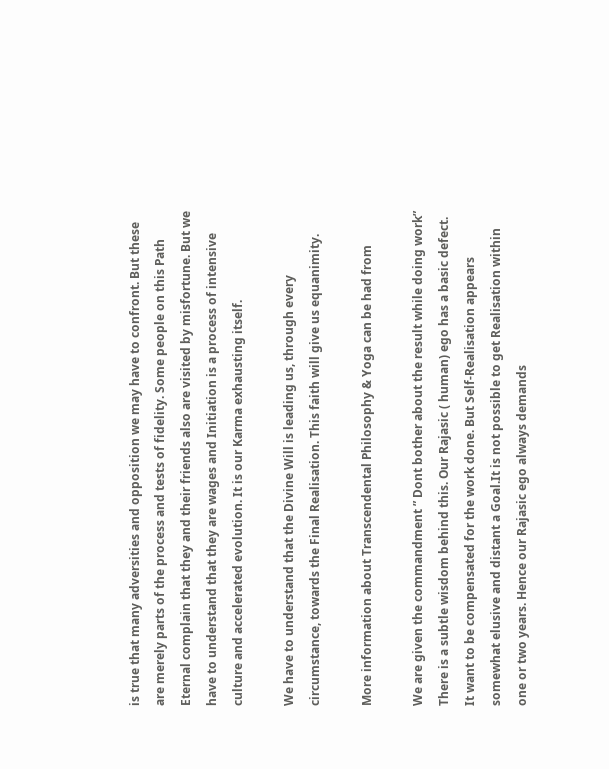is true that many adversities and opposition we may have to confront. But these are merely parts of the process and tests of fidelity. Some people on this Path Eternal complain that they and their friends also are visited by misfortune. But we have to understand that they are wages and Initiation is a process of intensive culture and accelerated evolution. It is our Karma exhausting itself.

We have to understand that the Divine Will is leading us, through every circumstance, towards the Final Realisation. This faith will give us equanimity.

More information about Transcendental Philosophy & Yoga can be had from

We are given the commandment ” Dont bother about the result while doing work” There is a subtle wisdom behind this. Our Rajasic ( human) ego has a basic defect. It want to be compensated for the work done. But Self-Realisation appears somewhat elusive and distant a Goal.It is not possible to get Realisation within one or two years. Hence our Rajasic ego always demands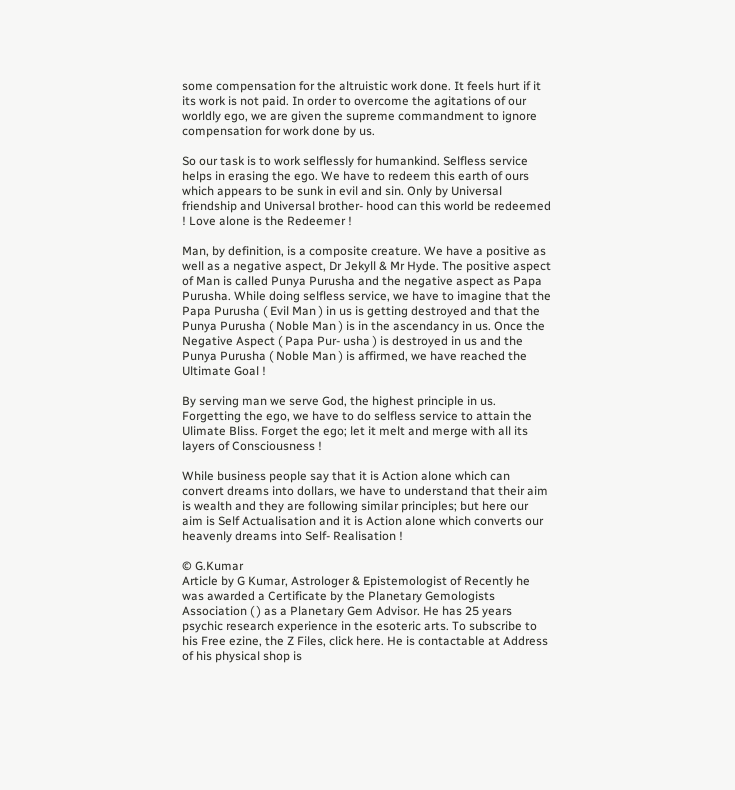some compensation for the altruistic work done. It feels hurt if it its work is not paid. In order to overcome the agitations of our worldly ego, we are given the supreme commandment to ignore compensation for work done by us.

So our task is to work selflessly for humankind. Selfless service helps in erasing the ego. We have to redeem this earth of ours which appears to be sunk in evil and sin. Only by Universal friendship and Universal brother- hood can this world be redeemed ! Love alone is the Redeemer !

Man, by definition, is a composite creature. We have a positive as well as a negative aspect, Dr Jekyll & Mr Hyde. The positive aspect of Man is called Punya Purusha and the negative aspect as Papa Purusha. While doing selfless service, we have to imagine that the Papa Purusha ( Evil Man ) in us is getting destroyed and that the Punya Purusha ( Noble Man ) is in the ascendancy in us. Once the Negative Aspect ( Papa Pur- usha ) is destroyed in us and the Punya Purusha ( Noble Man ) is affirmed, we have reached the Ultimate Goal !

By serving man we serve God, the highest principle in us. Forgetting the ego, we have to do selfless service to attain the Ulimate Bliss. Forget the ego; let it melt and merge with all its layers of Consciousness !

While business people say that it is Action alone which can convert dreams into dollars, we have to understand that their aim is wealth and they are following similar principles; but here our aim is Self Actualisation and it is Action alone which converts our heavenly dreams into Self- Realisation !

© G.Kumar
Article by G Kumar, Astrologer & Epistemologist of Recently he was awarded a Certificate by the Planetary Gemologists Association ( ) as a Planetary Gem Advisor. He has 25 years psychic research experience in the esoteric arts. To subscribe to his Free ezine, the Z Files, click here. He is contactable at Address of his physical shop is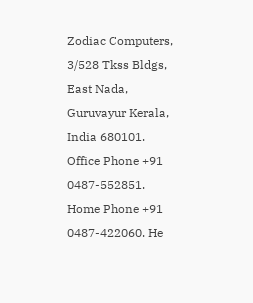Zodiac Computers, 3/528 Tkss Bldgs, East Nada, Guruvayur Kerala, India 680101. Office Phone +91 0487-552851. Home Phone +91 0487-422060. He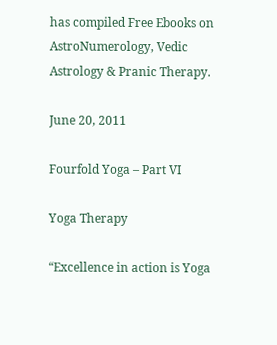has compiled Free Ebooks on AstroNumerology, Vedic Astrology & Pranic Therapy.

June 20, 2011

Fourfold Yoga – Part VI

Yoga Therapy

“Excellence in action is Yoga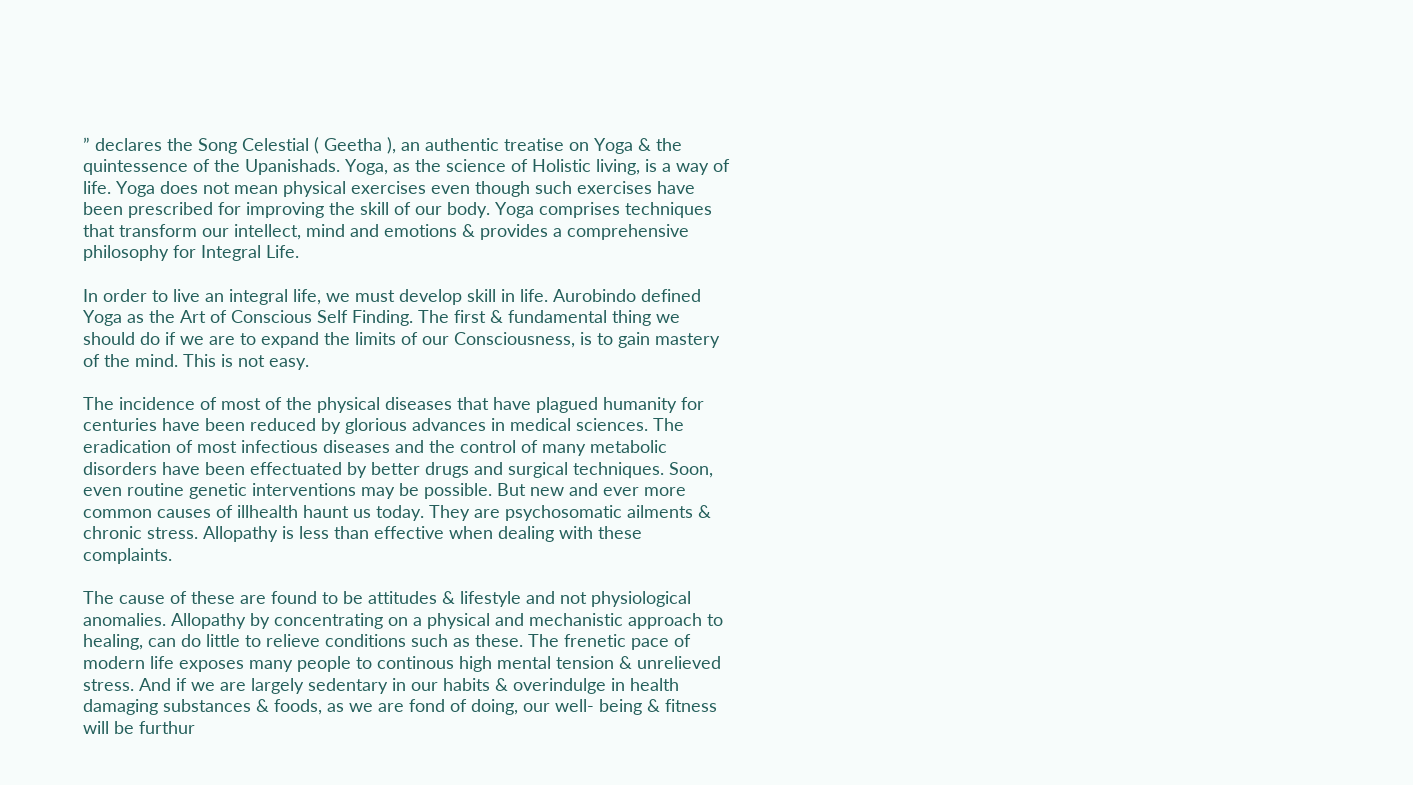” declares the Song Celestial ( Geetha ), an authentic treatise on Yoga & the quintessence of the Upanishads. Yoga, as the science of Holistic living, is a way of life. Yoga does not mean physical exercises even though such exercises have been prescribed for improving the skill of our body. Yoga comprises techniques that transform our intellect, mind and emotions & provides a comprehensive philosophy for Integral Life.

In order to live an integral life, we must develop skill in life. Aurobindo defined Yoga as the Art of Conscious Self Finding. The first & fundamental thing we should do if we are to expand the limits of our Consciousness, is to gain mastery of the mind. This is not easy.

The incidence of most of the physical diseases that have plagued humanity for centuries have been reduced by glorious advances in medical sciences. The eradication of most infectious diseases and the control of many metabolic disorders have been effectuated by better drugs and surgical techniques. Soon, even routine genetic interventions may be possible. But new and ever more common causes of illhealth haunt us today. They are psychosomatic ailments & chronic stress. Allopathy is less than effective when dealing with these complaints.

The cause of these are found to be attitudes & lifestyle and not physiological anomalies. Allopathy by concentrating on a physical and mechanistic approach to healing, can do little to relieve conditions such as these. The frenetic pace of modern life exposes many people to continous high mental tension & unrelieved stress. And if we are largely sedentary in our habits & overindulge in health damaging substances & foods, as we are fond of doing, our well- being & fitness will be furthur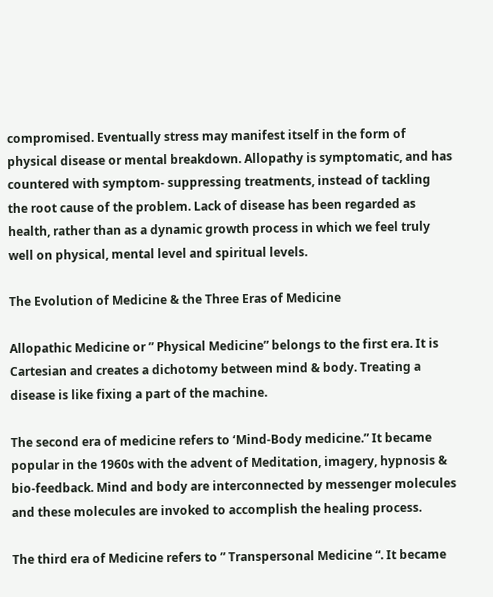compromised. Eventually stress may manifest itself in the form of physical disease or mental breakdown. Allopathy is symptomatic, and has countered with symptom- suppressing treatments, instead of tackling the root cause of the problem. Lack of disease has been regarded as health, rather than as a dynamic growth process in which we feel truly well on physical, mental level and spiritual levels.

The Evolution of Medicine & the Three Eras of Medicine

Allopathic Medicine or ” Physical Medicine” belongs to the first era. It is Cartesian and creates a dichotomy between mind & body. Treating a disease is like fixing a part of the machine.

The second era of medicine refers to ‘Mind-Body medicine.” It became popular in the 1960s with the advent of Meditation, imagery, hypnosis & bio-feedback. Mind and body are interconnected by messenger molecules and these molecules are invoked to accomplish the healing process.

The third era of Medicine refers to ” Transpersonal Medicine “. It became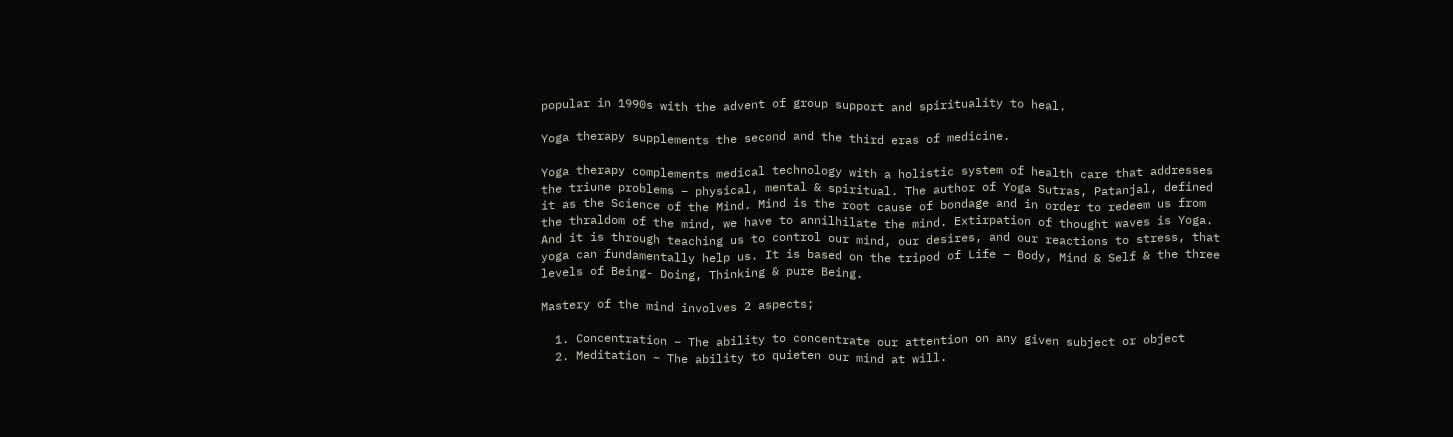popular in 1990s with the advent of group support and spirituality to heal.

Yoga therapy supplements the second and the third eras of medicine.

Yoga therapy complements medical technology with a holistic system of health care that addresses the triune problems – physical, mental & spiritual. The author of Yoga Sutras, Patanjal, defined it as the Science of the Mind. Mind is the root cause of bondage and in order to redeem us from the thraldom of the mind, we have to annilhilate the mind. Extirpation of thought waves is Yoga. And it is through teaching us to control our mind, our desires, and our reactions to stress, that yoga can fundamentally help us. It is based on the tripod of Life – Body, Mind & Self & the three levels of Being- Doing, Thinking & pure Being.

Mastery of the mind involves 2 aspects;

  1. Concentration – The ability to concentrate our attention on any given subject or object
  2. Meditation – The ability to quieten our mind at will.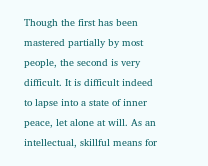Though the first has been mastered partially by most people, the second is very difficult. It is difficult indeed to lapse into a state of inner peace, let alone at will. As an intellectual, skillful means for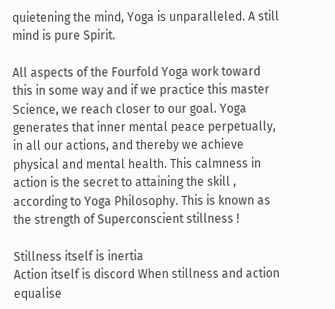quietening the mind, Yoga is unparalleled. A still mind is pure Spirit.

All aspects of the Fourfold Yoga work toward this in some way and if we practice this master Science, we reach closer to our goal. Yoga generates that inner mental peace perpetually, in all our actions, and thereby we achieve physical and mental health. This calmness in action is the secret to attaining the skill , according to Yoga Philosophy. This is known as the strength of Superconscient stillness !

Stillness itself is inertia
Action itself is discord When stillness and action equalise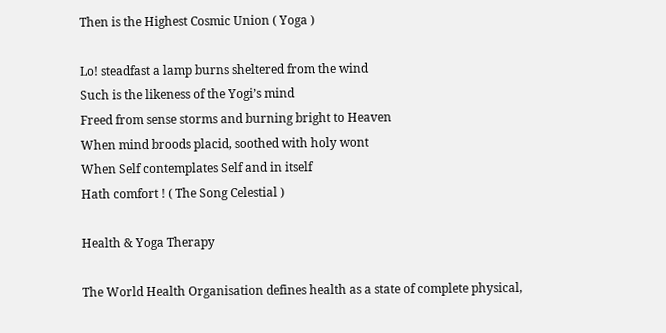Then is the Highest Cosmic Union ( Yoga )

Lo! steadfast a lamp burns sheltered from the wind
Such is the likeness of the Yogi’s mind
Freed from sense storms and burning bright to Heaven
When mind broods placid, soothed with holy wont
When Self contemplates Self and in itself
Hath comfort ! ( The Song Celestial )

Health & Yoga Therapy

The World Health Organisation defines health as a state of complete physical,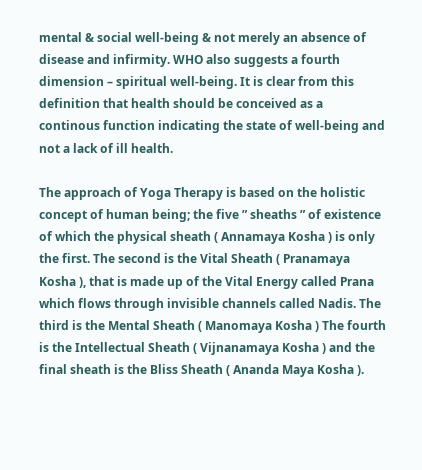mental & social well-being & not merely an absence of disease and infirmity. WHO also suggests a fourth dimension – spiritual well-being. It is clear from this definition that health should be conceived as a continous function indicating the state of well-being and not a lack of ill health.

The approach of Yoga Therapy is based on the holistic concept of human being; the five ” sheaths ” of existence of which the physical sheath ( Annamaya Kosha ) is only the first. The second is the Vital Sheath ( Pranamaya Kosha ), that is made up of the Vital Energy called Prana which flows through invisible channels called Nadis. The third is the Mental Sheath ( Manomaya Kosha ) The fourth is the Intellectual Sheath ( Vijnanamaya Kosha ) and the final sheath is the Bliss Sheath ( Ananda Maya Kosha ).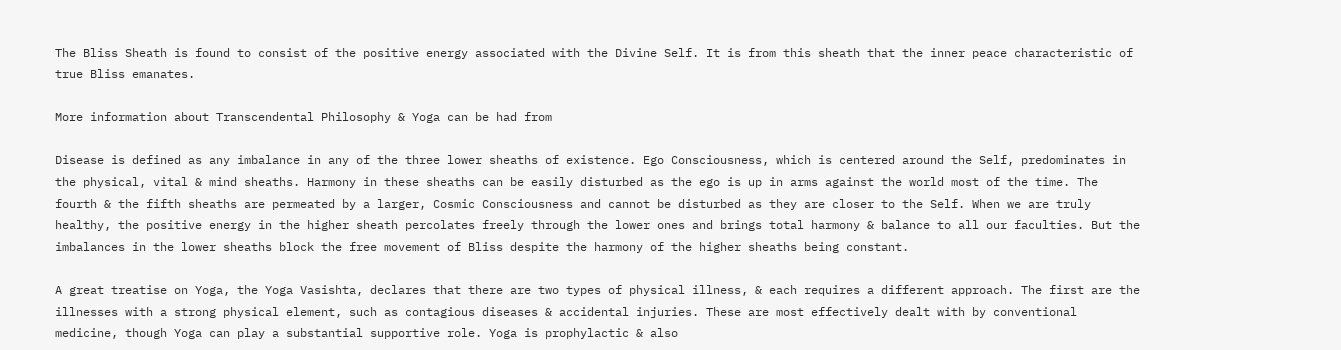The Bliss Sheath is found to consist of the positive energy associated with the Divine Self. It is from this sheath that the inner peace characteristic of true Bliss emanates.

More information about Transcendental Philosophy & Yoga can be had from

Disease is defined as any imbalance in any of the three lower sheaths of existence. Ego Consciousness, which is centered around the Self, predominates in the physical, vital & mind sheaths. Harmony in these sheaths can be easily disturbed as the ego is up in arms against the world most of the time. The fourth & the fifth sheaths are permeated by a larger, Cosmic Consciousness and cannot be disturbed as they are closer to the Self. When we are truly healthy, the positive energy in the higher sheath percolates freely through the lower ones and brings total harmony & balance to all our faculties. But the imbalances in the lower sheaths block the free movement of Bliss despite the harmony of the higher sheaths being constant.

A great treatise on Yoga, the Yoga Vasishta, declares that there are two types of physical illness, & each requires a different approach. The first are the illnesses with a strong physical element, such as contagious diseases & accidental injuries. These are most effectively dealt with by conventional medicine, though Yoga can play a substantial supportive role. Yoga is prophylactic & also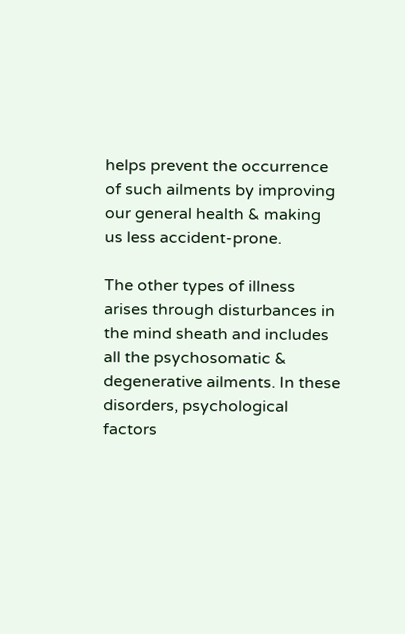helps prevent the occurrence of such ailments by improving our general health & making us less accident-prone.

The other types of illness arises through disturbances in the mind sheath and includes all the psychosomatic & degenerative ailments. In these disorders, psychological factors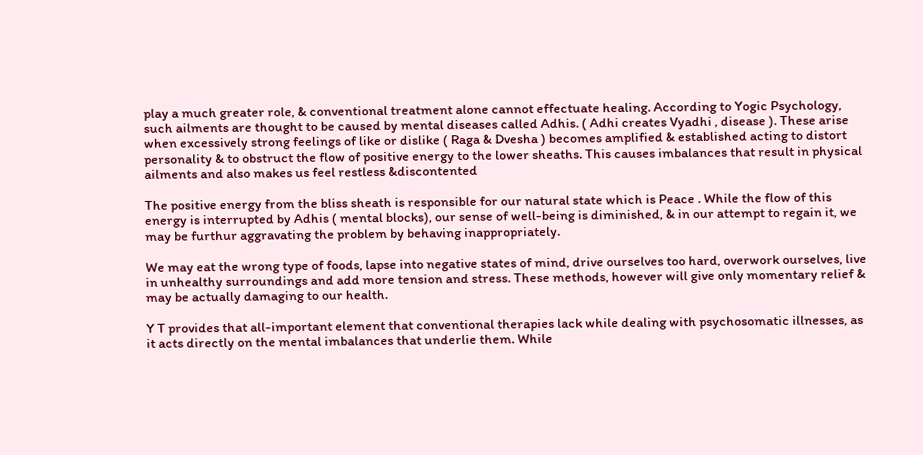play a much greater role, & conventional treatment alone cannot effectuate healing. According to Yogic Psychology, such ailments are thought to be caused by mental diseases called Adhis. ( Adhi creates Vyadhi , disease ). These arise when excessively strong feelings of like or dislike ( Raga & Dvesha ) becomes amplified & established acting to distort personality & to obstruct the flow of positive energy to the lower sheaths. This causes imbalances that result in physical ailments and also makes us feel restless &discontented

The positive energy from the bliss sheath is responsible for our natural state which is Peace . While the flow of this energy is interrupted by Adhis ( mental blocks), our sense of well-being is diminished, & in our attempt to regain it, we may be furthur aggravating the problem by behaving inappropriately.

We may eat the wrong type of foods, lapse into negative states of mind, drive ourselves too hard, overwork ourselves, live in unhealthy surroundings and add more tension and stress. These methods, however will give only momentary relief & may be actually damaging to our health.

Y T provides that all-important element that conventional therapies lack while dealing with psychosomatic illnesses, as it acts directly on the mental imbalances that underlie them. While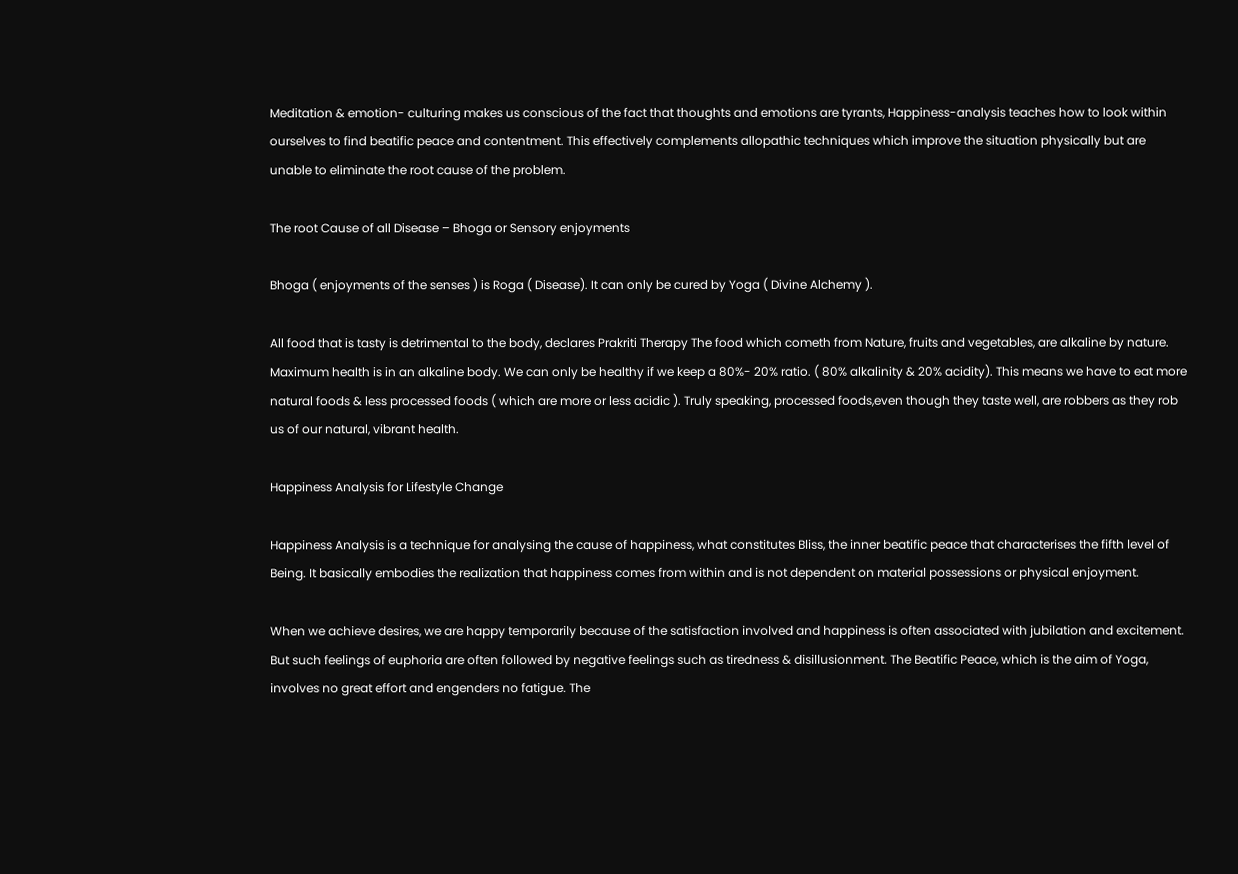Meditation & emotion- culturing makes us conscious of the fact that thoughts and emotions are tyrants, Happiness-analysis teaches how to look within ourselves to find beatific peace and contentment. This effectively complements allopathic techniques which improve the situation physically but are unable to eliminate the root cause of the problem.

The root Cause of all Disease – Bhoga or Sensory enjoyments

Bhoga ( enjoyments of the senses ) is Roga ( Disease). It can only be cured by Yoga ( Divine Alchemy ).

All food that is tasty is detrimental to the body, declares Prakriti Therapy The food which cometh from Nature, fruits and vegetables, are alkaline by nature. Maximum health is in an alkaline body. We can only be healthy if we keep a 80%- 20% ratio. ( 80% alkalinity & 20% acidity). This means we have to eat more natural foods & less processed foods ( which are more or less acidic ). Truly speaking, processed foods,even though they taste well, are robbers as they rob us of our natural, vibrant health.

Happiness Analysis for Lifestyle Change

Happiness Analysis is a technique for analysing the cause of happiness, what constitutes Bliss, the inner beatific peace that characterises the fifth level of Being. It basically embodies the realization that happiness comes from within and is not dependent on material possessions or physical enjoyment.

When we achieve desires, we are happy temporarily because of the satisfaction involved and happiness is often associated with jubilation and excitement. But such feelings of euphoria are often followed by negative feelings such as tiredness & disillusionment. The Beatific Peace, which is the aim of Yoga, involves no great effort and engenders no fatigue. The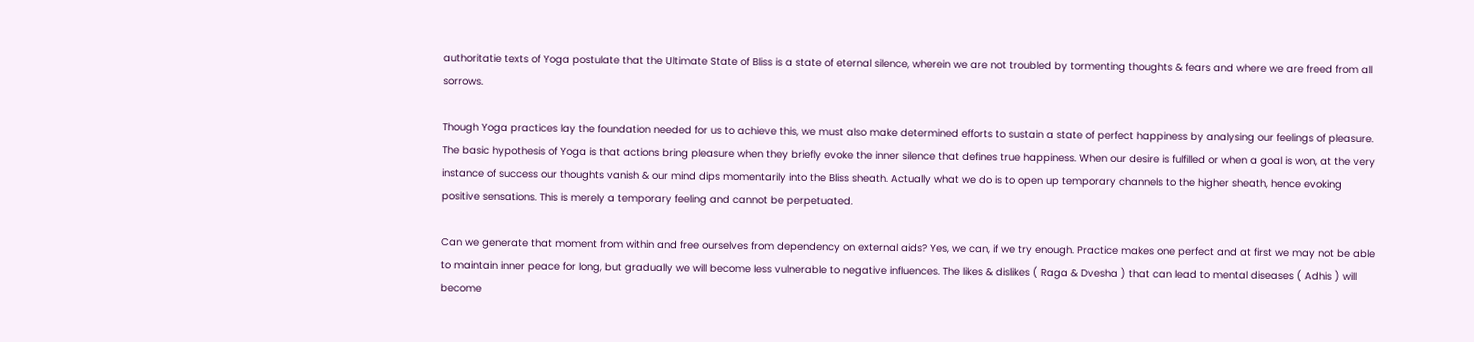authoritatie texts of Yoga postulate that the Ultimate State of Bliss is a state of eternal silence, wherein we are not troubled by tormenting thoughts & fears and where we are freed from all sorrows.

Though Yoga practices lay the foundation needed for us to achieve this, we must also make determined efforts to sustain a state of perfect happiness by analysing our feelings of pleasure. The basic hypothesis of Yoga is that actions bring pleasure when they briefly evoke the inner silence that defines true happiness. When our desire is fulfilled or when a goal is won, at the very instance of success our thoughts vanish & our mind dips momentarily into the Bliss sheath. Actually what we do is to open up temporary channels to the higher sheath, hence evoking positive sensations. This is merely a temporary feeling and cannot be perpetuated.

Can we generate that moment from within and free ourselves from dependency on external aids? Yes, we can, if we try enough. Practice makes one perfect and at first we may not be able to maintain inner peace for long, but gradually we will become less vulnerable to negative influences. The likes & dislikes ( Raga & Dvesha ) that can lead to mental diseases ( Adhis ) will become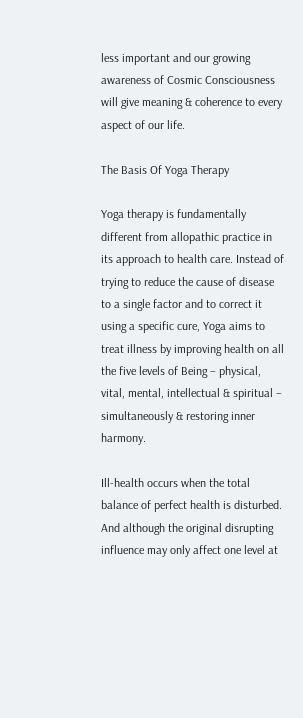less important and our growing awareness of Cosmic Consciousness will give meaning & coherence to every aspect of our life.

The Basis Of Yoga Therapy

Yoga therapy is fundamentally different from allopathic practice in its approach to health care. Instead of trying to reduce the cause of disease to a single factor and to correct it using a specific cure, Yoga aims to treat illness by improving health on all the five levels of Being – physical, vital, mental, intellectual & spiritual – simultaneously & restoring inner harmony.

Ill-health occurs when the total balance of perfect health is disturbed. And although the original disrupting influence may only affect one level at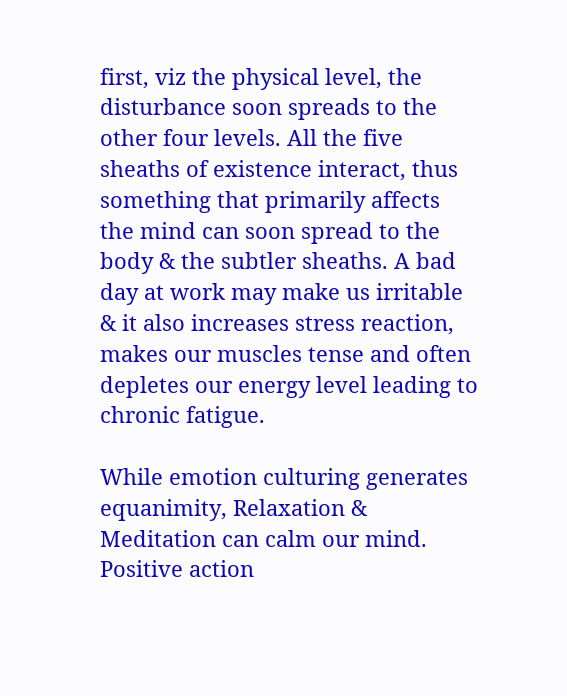first, viz the physical level, the disturbance soon spreads to the other four levels. All the five sheaths of existence interact, thus something that primarily affects the mind can soon spread to the body & the subtler sheaths. A bad day at work may make us irritable & it also increases stress reaction, makes our muscles tense and often depletes our energy level leading to chronic fatigue.

While emotion culturing generates equanimity, Relaxation & Meditation can calm our mind. Positive action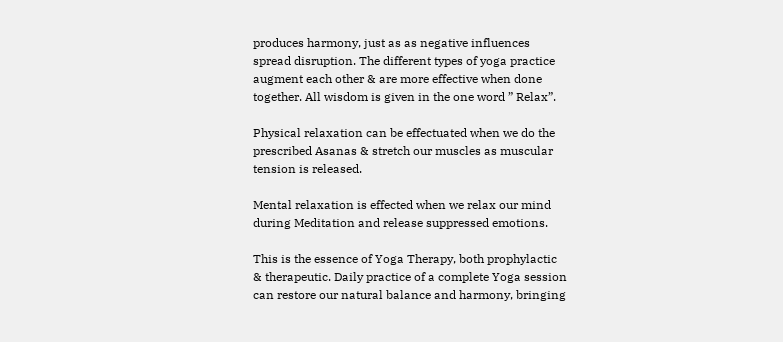produces harmony, just as as negative influences spread disruption. The different types of yoga practice augment each other & are more effective when done together. All wisdom is given in the one word ” Relax”.

Physical relaxation can be effectuated when we do the prescribed Asanas & stretch our muscles as muscular tension is released.

Mental relaxation is effected when we relax our mind during Meditation and release suppressed emotions.

This is the essence of Yoga Therapy, both prophylactic & therapeutic. Daily practice of a complete Yoga session can restore our natural balance and harmony, bringing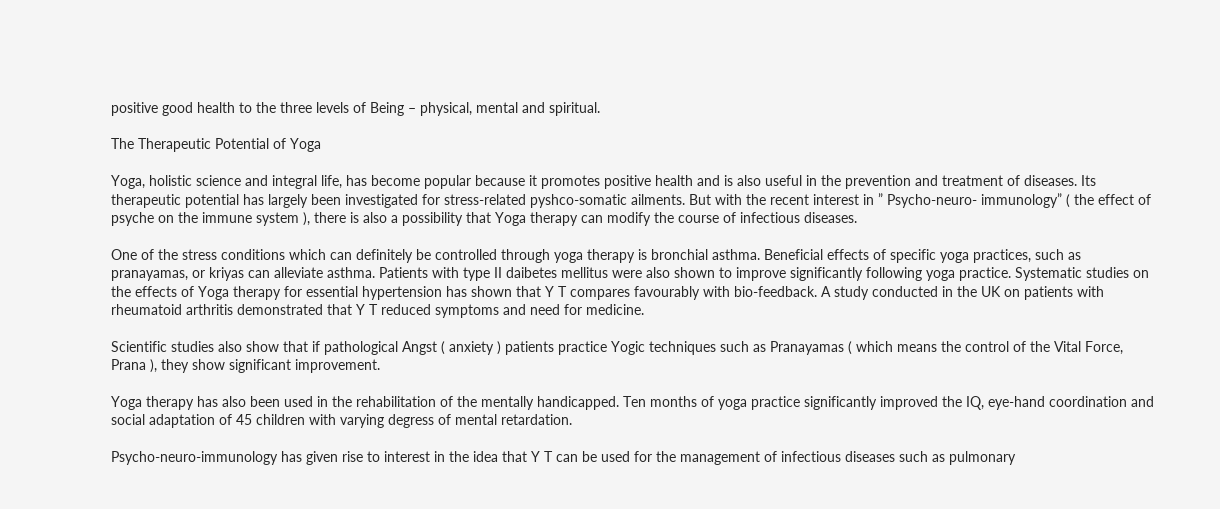positive good health to the three levels of Being – physical, mental and spiritual.

The Therapeutic Potential of Yoga

Yoga, holistic science and integral life, has become popular because it promotes positive health and is also useful in the prevention and treatment of diseases. Its therapeutic potential has largely been investigated for stress-related pyshco-somatic ailments. But with the recent interest in ” Psycho-neuro- immunology” ( the effect of psyche on the immune system ), there is also a possibility that Yoga therapy can modify the course of infectious diseases.

One of the stress conditions which can definitely be controlled through yoga therapy is bronchial asthma. Beneficial effects of specific yoga practices, such as pranayamas, or kriyas can alleviate asthma. Patients with type II daibetes mellitus were also shown to improve significantly following yoga practice. Systematic studies on the effects of Yoga therapy for essential hypertension has shown that Y T compares favourably with bio-feedback. A study conducted in the UK on patients with rheumatoid arthritis demonstrated that Y T reduced symptoms and need for medicine.

Scientific studies also show that if pathological Angst ( anxiety ) patients practice Yogic techniques such as Pranayamas ( which means the control of the Vital Force, Prana ), they show significant improvement.

Yoga therapy has also been used in the rehabilitation of the mentally handicapped. Ten months of yoga practice significantly improved the IQ, eye-hand coordination and social adaptation of 45 children with varying degress of mental retardation.

Psycho-neuro-immunology has given rise to interest in the idea that Y T can be used for the management of infectious diseases such as pulmonary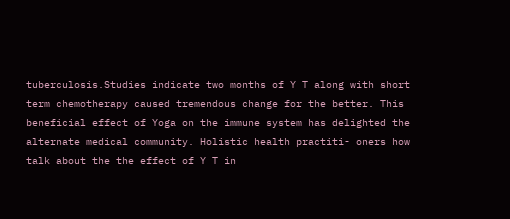tuberculosis.Studies indicate two months of Y T along with short term chemotherapy caused tremendous change for the better. This beneficial effect of Yoga on the immune system has delighted the alternate medical community. Holistic health practiti- oners how talk about the the effect of Y T in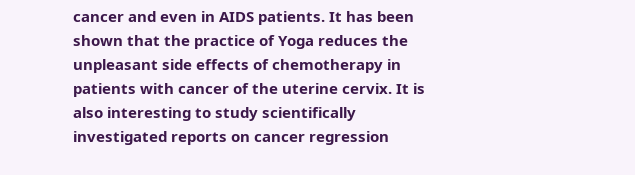cancer and even in AIDS patients. It has been shown that the practice of Yoga reduces the unpleasant side effects of chemotherapy in patients with cancer of the uterine cervix. It is also interesting to study scientifically investigated reports on cancer regression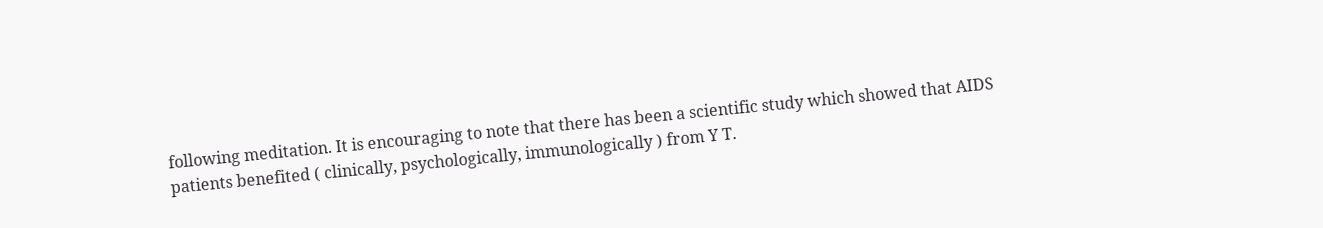following meditation. It is encouraging to note that there has been a scientific study which showed that AIDS patients benefited ( clinically, psychologically, immunologically ) from Y T.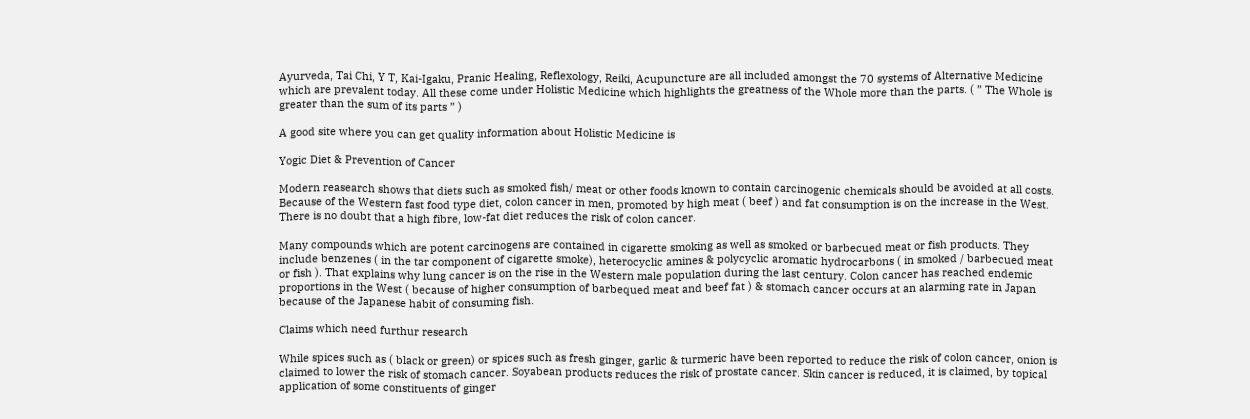Ayurveda, Tai Chi, Y T, Kai-Igaku, Pranic Healing, Reflexology, Reiki, Acupuncture are all included amongst the 70 systems of Alternative Medicine which are prevalent today. All these come under Holistic Medicine which highlights the greatness of the Whole more than the parts. ( ” The Whole is greater than the sum of its parts ” )

A good site where you can get quality information about Holistic Medicine is

Yogic Diet & Prevention of Cancer

Modern reasearch shows that diets such as smoked fish/ meat or other foods known to contain carcinogenic chemicals should be avoided at all costs. Because of the Western fast food type diet, colon cancer in men, promoted by high meat ( beef ) and fat consumption is on the increase in the West. There is no doubt that a high fibre, low-fat diet reduces the risk of colon cancer.

Many compounds which are potent carcinogens are contained in cigarette smoking as well as smoked or barbecued meat or fish products. They include benzenes ( in the tar component of cigarette smoke), heterocyclic amines & polycyclic aromatic hydrocarbons ( in smoked / barbecued meat or fish ). That explains why lung cancer is on the rise in the Western male population during the last century. Colon cancer has reached endemic proportions in the West ( because of higher consumption of barbequed meat and beef fat ) & stomach cancer occurs at an alarming rate in Japan because of the Japanese habit of consuming fish.

Claims which need furthur research

While spices such as ( black or green) or spices such as fresh ginger, garlic & turmeric have been reported to reduce the risk of colon cancer, onion is claimed to lower the risk of stomach cancer. Soyabean products reduces the risk of prostate cancer. Skin cancer is reduced, it is claimed, by topical application of some constituents of ginger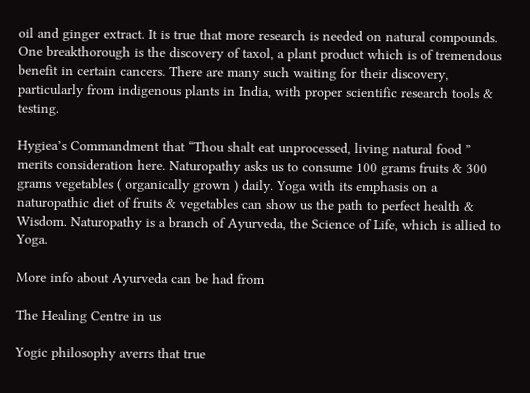oil and ginger extract. It is true that more research is needed on natural compounds. One breakthorough is the discovery of taxol, a plant product which is of tremendous benefit in certain cancers. There are many such waiting for their discovery, particularly from indigenous plants in India, with proper scientific research tools & testing.

Hygiea’s Commandment that “Thou shalt eat unprocessed, living natural food ” merits consideration here. Naturopathy asks us to consume 100 grams fruits & 300 grams vegetables ( organically grown ) daily. Yoga with its emphasis on a naturopathic diet of fruits & vegetables can show us the path to perfect health & Wisdom. Naturopathy is a branch of Ayurveda, the Science of Life, which is allied to Yoga.

More info about Ayurveda can be had from

The Healing Centre in us

Yogic philosophy averrs that true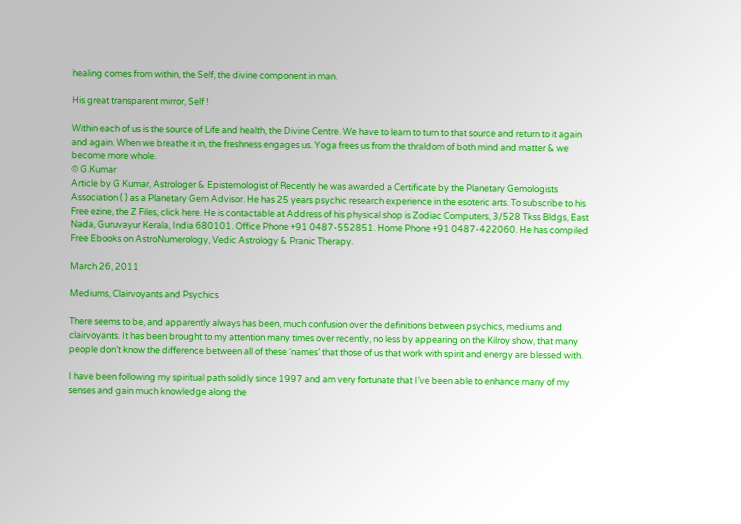healing comes from within, the Self, the divine component in man.

His great transparent mirror, Self !

Within each of us is the source of Life and health, the Divine Centre. We have to learn to turn to that source and return to it again and again. When we breathe it in, the freshness engages us. Yoga frees us from the thraldom of both mind and matter & we become more whole.
© G.Kumar
Article by G Kumar, Astrologer & Epistemologist of Recently he was awarded a Certificate by the Planetary Gemologists Association ( ) as a Planetary Gem Advisor. He has 25 years psychic research experience in the esoteric arts. To subscribe to his Free ezine, the Z Files, click here. He is contactable at Address of his physical shop is Zodiac Computers, 3/528 Tkss Bldgs, East Nada, Guruvayur Kerala, India 680101. Office Phone +91 0487-552851. Home Phone +91 0487-422060. He has compiled Free Ebooks on AstroNumerology, Vedic Astrology & Pranic Therapy.

March 26, 2011

Mediums, Clairvoyants and Psychics

There seems to be, and apparently always has been, much confusion over the definitions between psychics, mediums and clairvoyants. It has been brought to my attention many times over recently, no less by appearing on the Kilroy show, that many people don’t know the difference between all of these ‘names’ that those of us that work with spirit and energy are blessed with.

I have been following my spiritual path solidly since 1997 and am very fortunate that I’ve been able to enhance many of my senses and gain much knowledge along the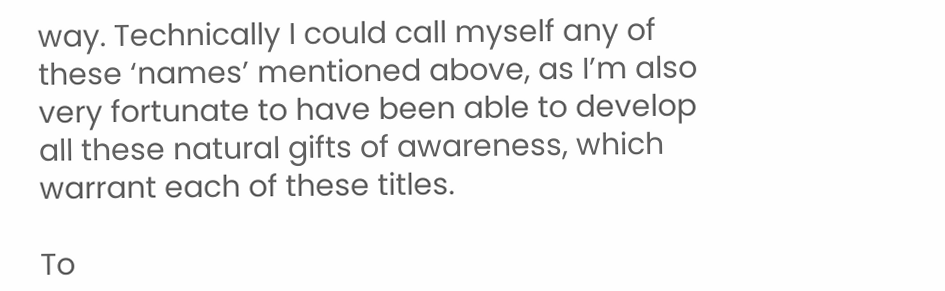way. Technically I could call myself any of these ‘names’ mentioned above, as I’m also very fortunate to have been able to develop all these natural gifts of awareness, which warrant each of these titles.

To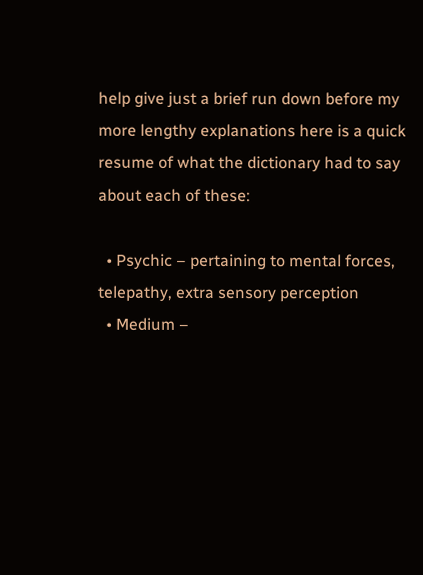help give just a brief run down before my more lengthy explanations here is a quick resume of what the dictionary had to say about each of these:

  • Psychic – pertaining to mental forces, telepathy, extra sensory perception
  • Medium –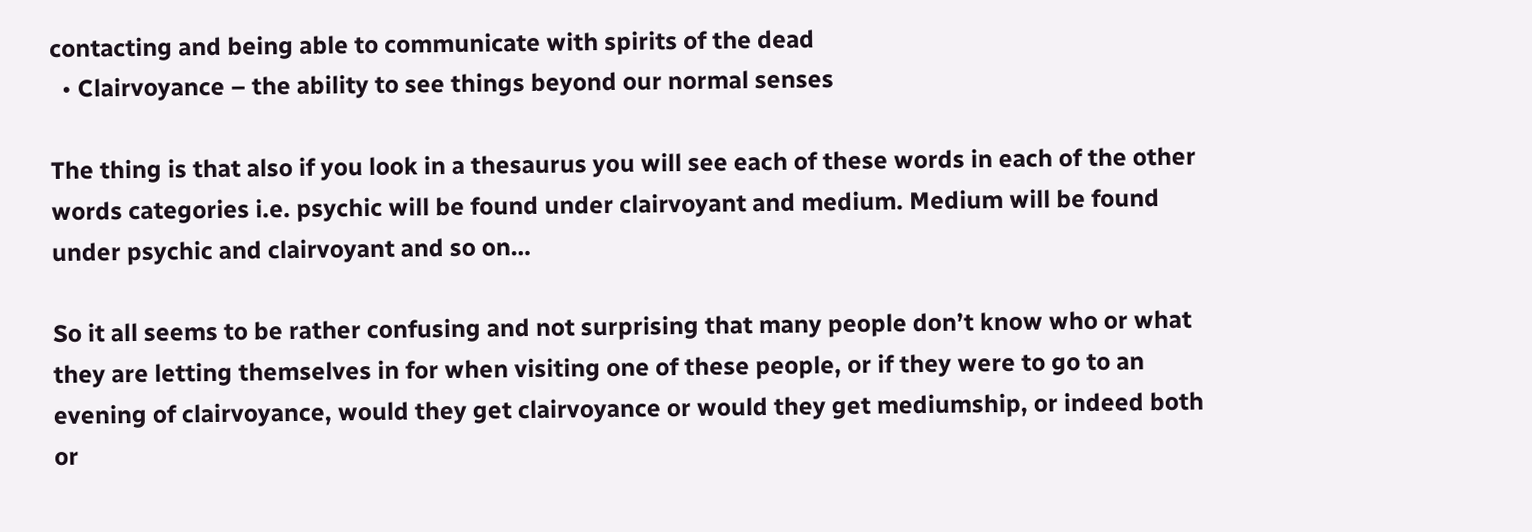contacting and being able to communicate with spirits of the dead
  • Clairvoyance – the ability to see things beyond our normal senses

The thing is that also if you look in a thesaurus you will see each of these words in each of the other words categories i.e. psychic will be found under clairvoyant and medium. Medium will be found under psychic and clairvoyant and so on…

So it all seems to be rather confusing and not surprising that many people don’t know who or what they are letting themselves in for when visiting one of these people, or if they were to go to an evening of clairvoyance, would they get clairvoyance or would they get mediumship, or indeed both or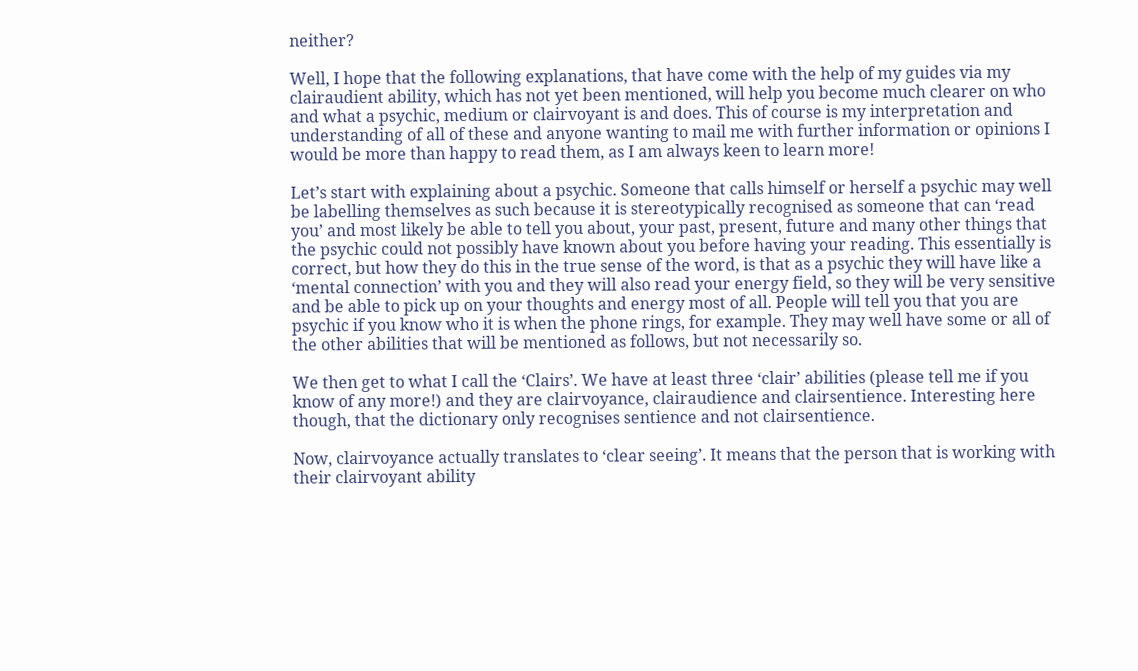neither?

Well, I hope that the following explanations, that have come with the help of my guides via my clairaudient ability, which has not yet been mentioned, will help you become much clearer on who and what a psychic, medium or clairvoyant is and does. This of course is my interpretation and understanding of all of these and anyone wanting to mail me with further information or opinions I would be more than happy to read them, as I am always keen to learn more!

Let’s start with explaining about a psychic. Someone that calls himself or herself a psychic may well be labelling themselves as such because it is stereotypically recognised as someone that can ‘read you’ and most likely be able to tell you about, your past, present, future and many other things that the psychic could not possibly have known about you before having your reading. This essentially is correct, but how they do this in the true sense of the word, is that as a psychic they will have like a ‘mental connection’ with you and they will also read your energy field, so they will be very sensitive and be able to pick up on your thoughts and energy most of all. People will tell you that you are psychic if you know who it is when the phone rings, for example. They may well have some or all of the other abilities that will be mentioned as follows, but not necessarily so.

We then get to what I call the ‘Clairs’. We have at least three ‘clair’ abilities (please tell me if you know of any more!) and they are clairvoyance, clairaudience and clairsentience. Interesting here though, that the dictionary only recognises sentience and not clairsentience.

Now, clairvoyance actually translates to ‘clear seeing’. It means that the person that is working with their clairvoyant ability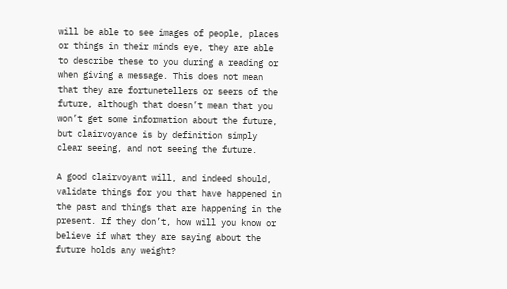will be able to see images of people, places or things in their minds eye, they are able to describe these to you during a reading or when giving a message. This does not mean that they are fortunetellers or seers of the future, although that doesn’t mean that you won’t get some information about the future, but clairvoyance is by definition simply clear seeing, and not seeing the future.

A good clairvoyant will, and indeed should, validate things for you that have happened in the past and things that are happening in the present. If they don’t, how will you know or believe if what they are saying about the future holds any weight?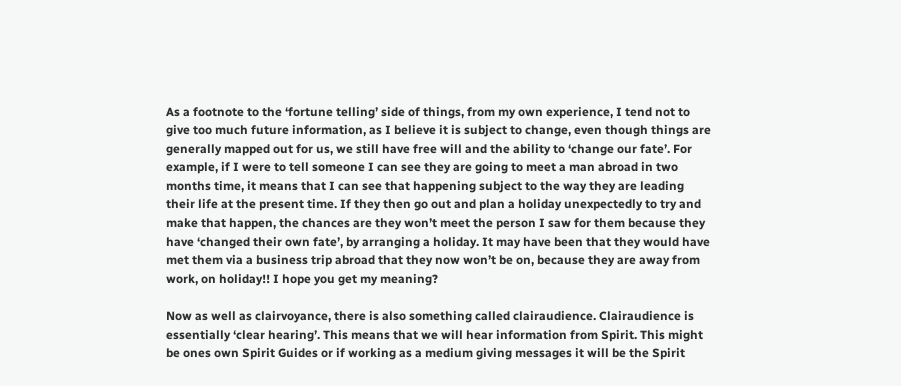As a footnote to the ‘fortune telling’ side of things, from my own experience, I tend not to give too much future information, as I believe it is subject to change, even though things are generally mapped out for us, we still have free will and the ability to ‘change our fate’. For example, if I were to tell someone I can see they are going to meet a man abroad in two months time, it means that I can see that happening subject to the way they are leading their life at the present time. If they then go out and plan a holiday unexpectedly to try and make that happen, the chances are they won’t meet the person I saw for them because they have ‘changed their own fate’, by arranging a holiday. It may have been that they would have met them via a business trip abroad that they now won’t be on, because they are away from work, on holiday!! I hope you get my meaning?

Now as well as clairvoyance, there is also something called clairaudience. Clairaudience is essentially ‘clear hearing’. This means that we will hear information from Spirit. This might be ones own Spirit Guides or if working as a medium giving messages it will be the Spirit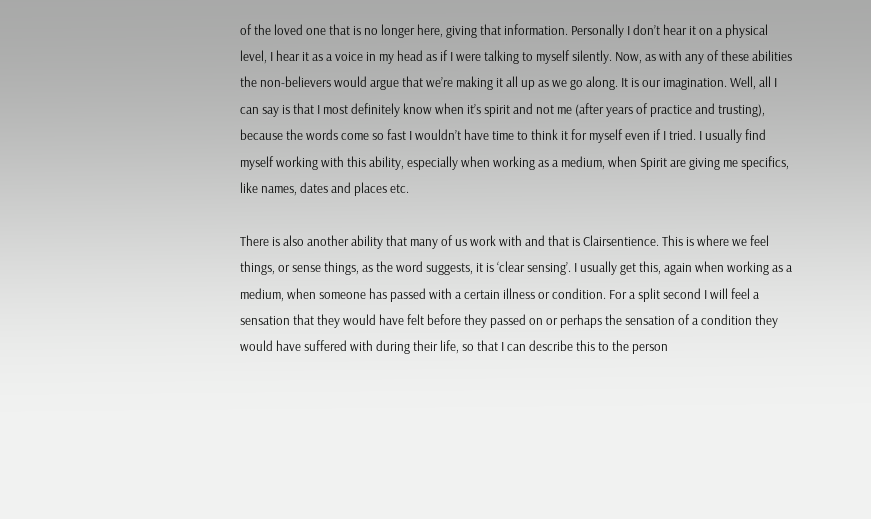of the loved one that is no longer here, giving that information. Personally I don’t hear it on a physical level, I hear it as a voice in my head as if I were talking to myself silently. Now, as with any of these abilities the non-believers would argue that we’re making it all up as we go along. It is our imagination. Well, all I can say is that I most definitely know when it’s spirit and not me (after years of practice and trusting), because the words come so fast I wouldn’t have time to think it for myself even if I tried. I usually find myself working with this ability, especially when working as a medium, when Spirit are giving me specifics, like names, dates and places etc.

There is also another ability that many of us work with and that is Clairsentience. This is where we feel things, or sense things, as the word suggests, it is ‘clear sensing’. I usually get this, again when working as a medium, when someone has passed with a certain illness or condition. For a split second I will feel a sensation that they would have felt before they passed on or perhaps the sensation of a condition they would have suffered with during their life, so that I can describe this to the person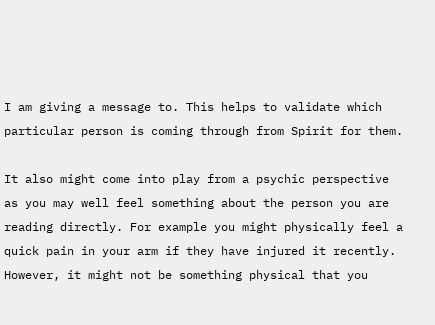I am giving a message to. This helps to validate which particular person is coming through from Spirit for them.

It also might come into play from a psychic perspective as you may well feel something about the person you are reading directly. For example you might physically feel a quick pain in your arm if they have injured it recently. However, it might not be something physical that you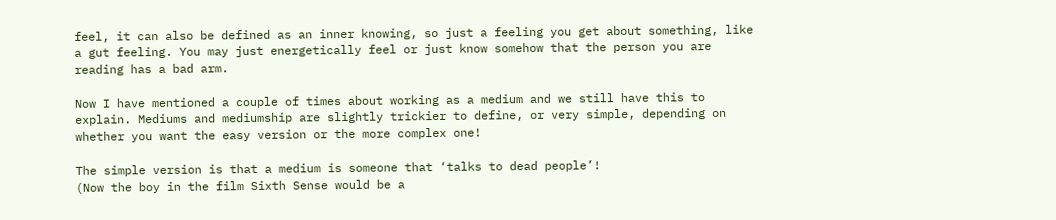feel, it can also be defined as an inner knowing, so just a feeling you get about something, like a gut feeling. You may just energetically feel or just know somehow that the person you are reading has a bad arm.

Now I have mentioned a couple of times about working as a medium and we still have this to explain. Mediums and mediumship are slightly trickier to define, or very simple, depending on whether you want the easy version or the more complex one!

The simple version is that a medium is someone that ‘talks to dead people’!
(Now the boy in the film Sixth Sense would be a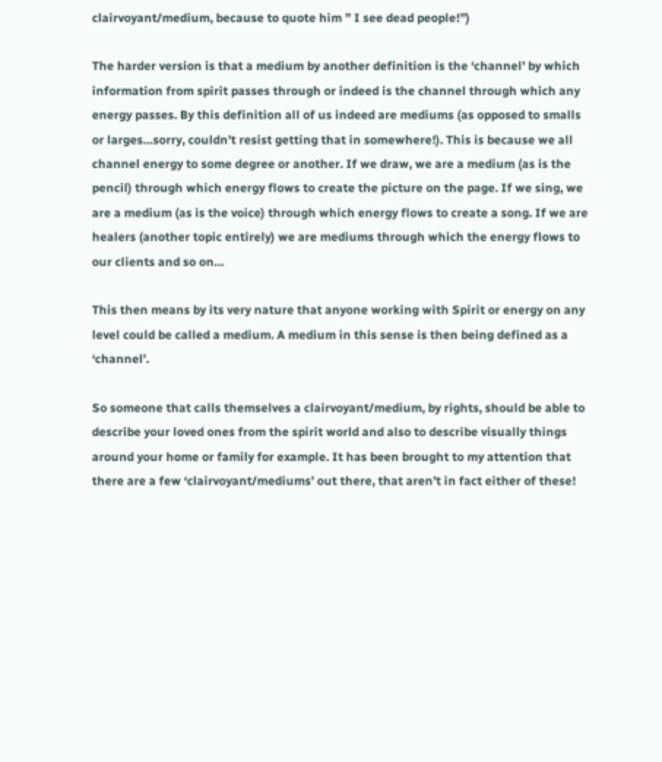clairvoyant/medium, because to quote him ” I see dead people!”)

The harder version is that a medium by another definition is the ‘channel’ by which information from spirit passes through or indeed is the channel through which any energy passes. By this definition all of us indeed are mediums (as opposed to smalls or larges…sorry, couldn’t resist getting that in somewhere!). This is because we all channel energy to some degree or another. If we draw, we are a medium (as is the pencil) through which energy flows to create the picture on the page. If we sing, we are a medium (as is the voice) through which energy flows to create a song. If we are healers (another topic entirely) we are mediums through which the energy flows to our clients and so on…

This then means by its very nature that anyone working with Spirit or energy on any level could be called a medium. A medium in this sense is then being defined as a ‘channel’.

So someone that calls themselves a clairvoyant/medium, by rights, should be able to describe your loved ones from the spirit world and also to describe visually things around your home or family for example. It has been brought to my attention that there are a few ‘clairvoyant/mediums’ out there, that aren’t in fact either of these!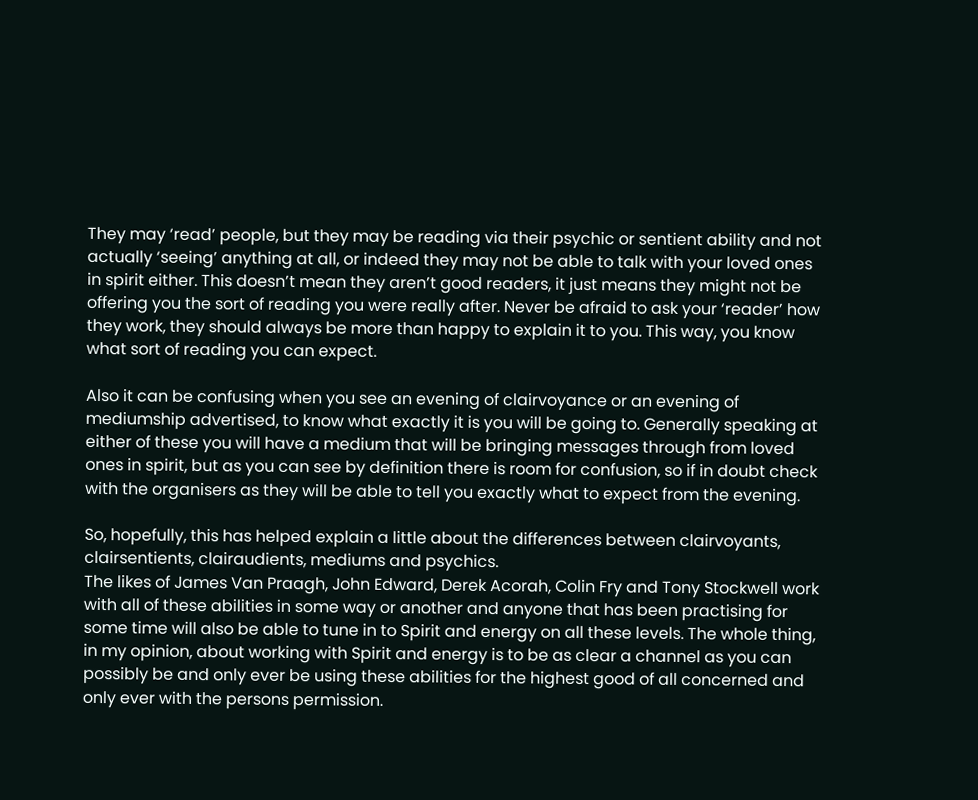They may ‘read’ people, but they may be reading via their psychic or sentient ability and not actually ‘seeing’ anything at all, or indeed they may not be able to talk with your loved ones in spirit either. This doesn’t mean they aren’t good readers, it just means they might not be offering you the sort of reading you were really after. Never be afraid to ask your ‘reader’ how they work, they should always be more than happy to explain it to you. This way, you know what sort of reading you can expect.

Also it can be confusing when you see an evening of clairvoyance or an evening of mediumship advertised, to know what exactly it is you will be going to. Generally speaking at either of these you will have a medium that will be bringing messages through from loved ones in spirit, but as you can see by definition there is room for confusion, so if in doubt check with the organisers as they will be able to tell you exactly what to expect from the evening.

So, hopefully, this has helped explain a little about the differences between clairvoyants, clairsentients, clairaudients, mediums and psychics.
The likes of James Van Praagh, John Edward, Derek Acorah, Colin Fry and Tony Stockwell work with all of these abilities in some way or another and anyone that has been practising for some time will also be able to tune in to Spirit and energy on all these levels. The whole thing, in my opinion, about working with Spirit and energy is to be as clear a channel as you can possibly be and only ever be using these abilities for the highest good of all concerned and only ever with the persons permission.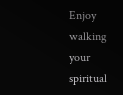Enjoy walking your spiritual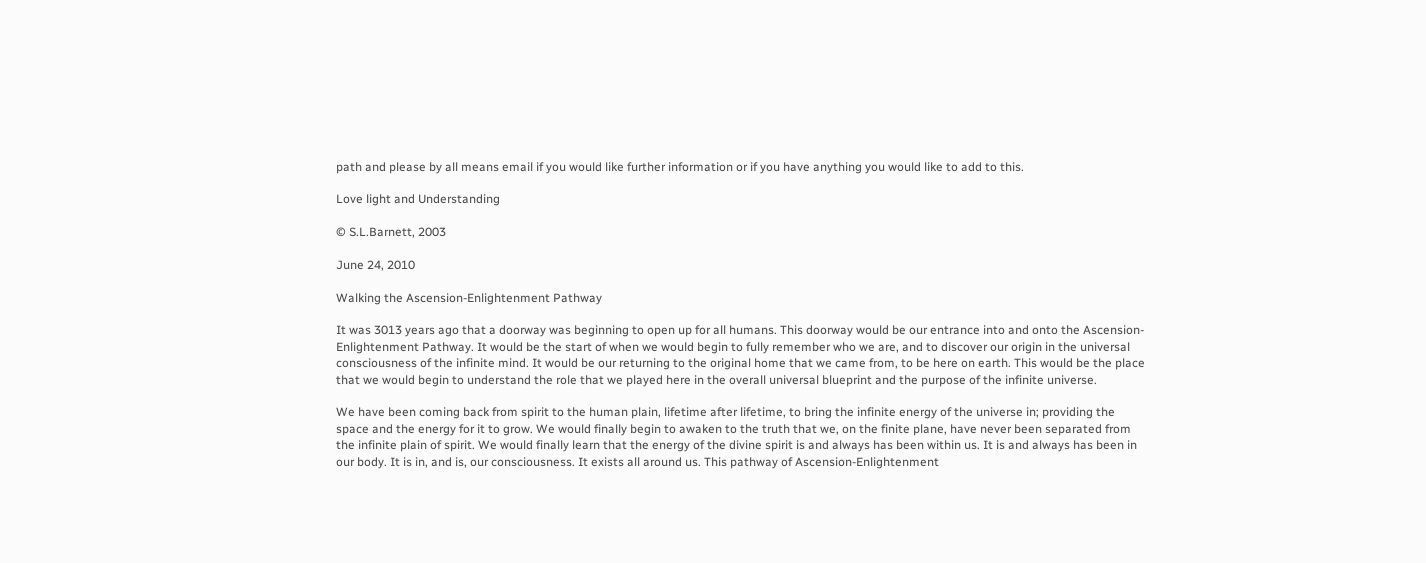path and please by all means email if you would like further information or if you have anything you would like to add to this.

Love light and Understanding

© S.L.Barnett, 2003

June 24, 2010

Walking the Ascension-Enlightenment Pathway

It was 3013 years ago that a doorway was beginning to open up for all humans. This doorway would be our entrance into and onto the Ascension-Enlightenment Pathway. It would be the start of when we would begin to fully remember who we are, and to discover our origin in the universal consciousness of the infinite mind. It would be our returning to the original home that we came from, to be here on earth. This would be the place that we would begin to understand the role that we played here in the overall universal blueprint and the purpose of the infinite universe.

We have been coming back from spirit to the human plain, lifetime after lifetime, to bring the infinite energy of the universe in; providing the space and the energy for it to grow. We would finally begin to awaken to the truth that we, on the finite plane, have never been separated from the infinite plain of spirit. We would finally learn that the energy of the divine spirit is and always has been within us. It is and always has been in our body. It is in, and is, our consciousness. It exists all around us. This pathway of Ascension-Enlightenment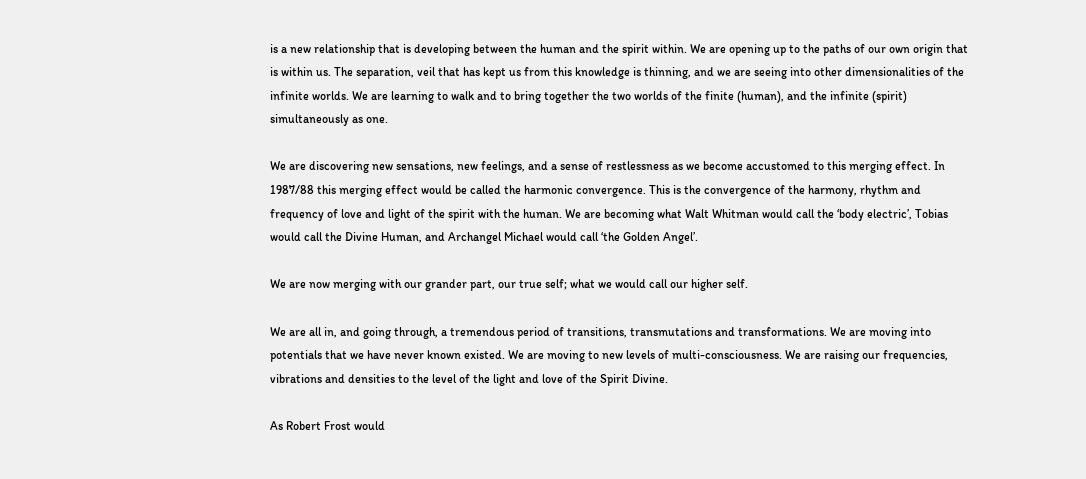is a new relationship that is developing between the human and the spirit within. We are opening up to the paths of our own origin that is within us. The separation, veil that has kept us from this knowledge is thinning, and we are seeing into other dimensionalities of the infinite worlds. We are learning to walk and to bring together the two worlds of the finite (human), and the infinite (spirit) simultaneously as one.

We are discovering new sensations, new feelings, and a sense of restlessness as we become accustomed to this merging effect. In 1987/88 this merging effect would be called the harmonic convergence. This is the convergence of the harmony, rhythm and frequency of love and light of the spirit with the human. We are becoming what Walt Whitman would call the ‘body electric’, Tobias would call the Divine Human, and Archangel Michael would call ‘the Golden Angel’.

We are now merging with our grander part, our true self; what we would call our higher self.

We are all in, and going through, a tremendous period of transitions, transmutations and transformations. We are moving into potentials that we have never known existed. We are moving to new levels of multi-consciousness. We are raising our frequencies, vibrations and densities to the level of the light and love of the Spirit Divine.

As Robert Frost would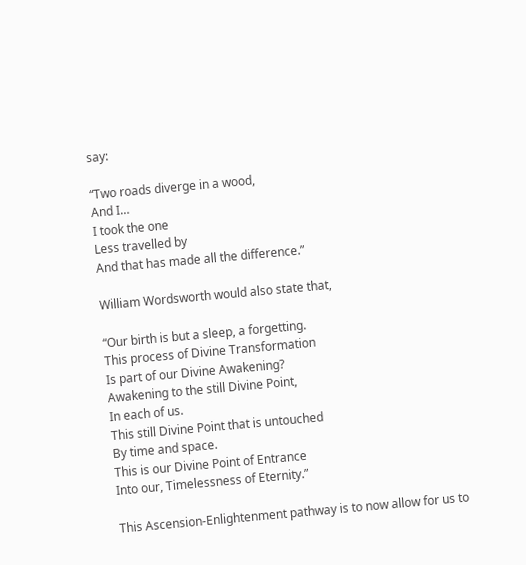say:

“Two roads diverge in a wood,
And I…
I took the one
Less travelled by
And that has made all the difference.”

William Wordsworth would also state that,

“Our birth is but a sleep, a forgetting.
This process of Divine Transformation
Is part of our Divine Awakening?
Awakening to the still Divine Point,
In each of us.
This still Divine Point that is untouched
By time and space.
This is our Divine Point of Entrance
Into our, Timelessness of Eternity.”

This Ascension-Enlightenment pathway is to now allow for us to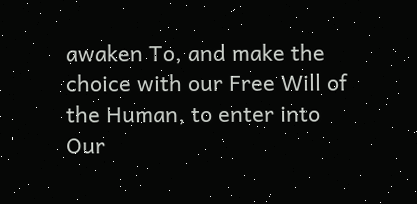awaken To, and make the choice with our Free Will of the Human, to enter into Our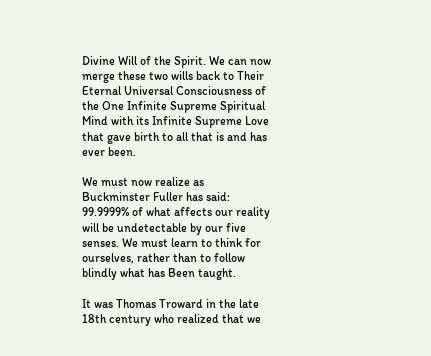Divine Will of the Spirit. We can now merge these two wills back to Their Eternal Universal Consciousness of the One Infinite Supreme Spiritual Mind with its Infinite Supreme Love that gave birth to all that is and has ever been.

We must now realize as Buckminster Fuller has said: 99.9999% of what affects our reality will be undetectable by our five senses. We must learn to think for ourselves, rather than to follow blindly what has Been taught.

It was Thomas Troward in the late 18th century who realized that we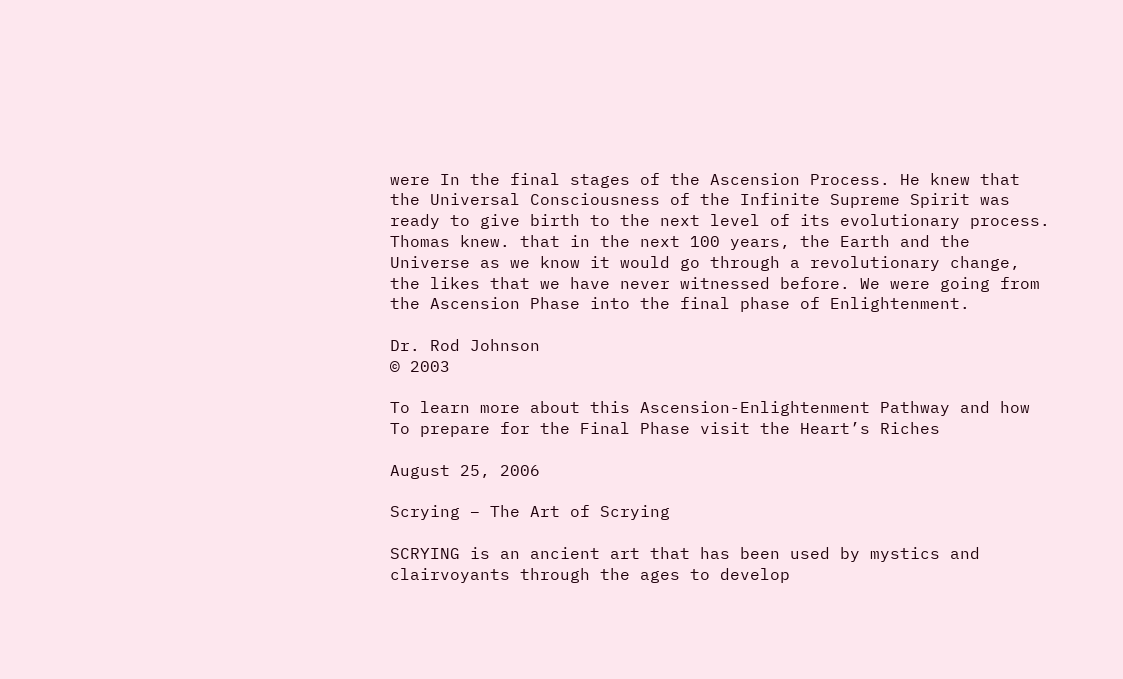were In the final stages of the Ascension Process. He knew that the Universal Consciousness of the Infinite Supreme Spirit was ready to give birth to the next level of its evolutionary process. Thomas knew. that in the next 100 years, the Earth and the Universe as we know it would go through a revolutionary change, the likes that we have never witnessed before. We were going from the Ascension Phase into the final phase of Enlightenment.

Dr. Rod Johnson
© 2003

To learn more about this Ascension-Enlightenment Pathway and how To prepare for the Final Phase visit the Heart’s Riches

August 25, 2006

Scrying – The Art of Scrying

SCRYING is an ancient art that has been used by mystics and clairvoyants through the ages to develop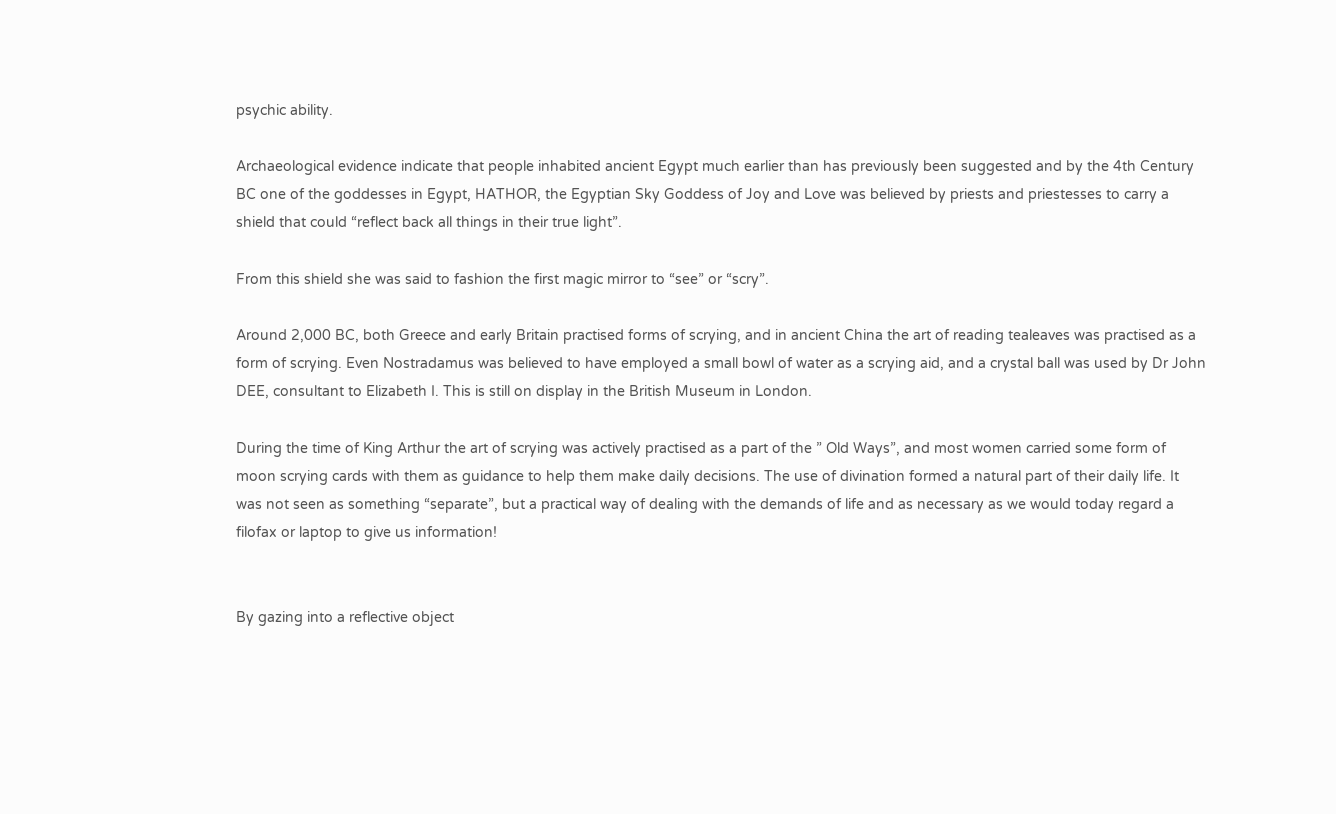psychic ability.

Archaeological evidence indicate that people inhabited ancient Egypt much earlier than has previously been suggested and by the 4th Century BC one of the goddesses in Egypt, HATHOR, the Egyptian Sky Goddess of Joy and Love was believed by priests and priestesses to carry a shield that could “reflect back all things in their true light”.

From this shield she was said to fashion the first magic mirror to “see” or “scry”.

Around 2,000 BC, both Greece and early Britain practised forms of scrying, and in ancient China the art of reading tealeaves was practised as a form of scrying. Even Nostradamus was believed to have employed a small bowl of water as a scrying aid, and a crystal ball was used by Dr John DEE, consultant to Elizabeth I. This is still on display in the British Museum in London.

During the time of King Arthur the art of scrying was actively practised as a part of the ” Old Ways”, and most women carried some form of moon scrying cards with them as guidance to help them make daily decisions. The use of divination formed a natural part of their daily life. It was not seen as something “separate”, but a practical way of dealing with the demands of life and as necessary as we would today regard a filofax or laptop to give us information!


By gazing into a reflective object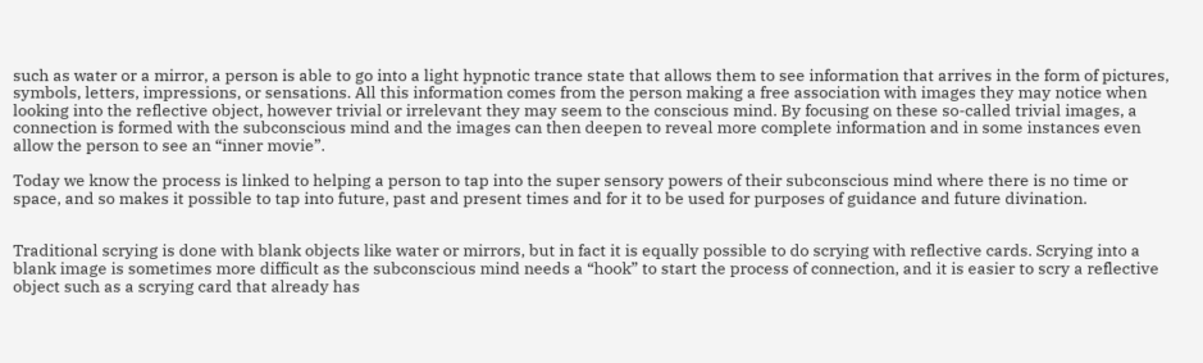such as water or a mirror, a person is able to go into a light hypnotic trance state that allows them to see information that arrives in the form of pictures, symbols, letters, impressions, or sensations. All this information comes from the person making a free association with images they may notice when looking into the reflective object, however trivial or irrelevant they may seem to the conscious mind. By focusing on these so-called trivial images, a connection is formed with the subconscious mind and the images can then deepen to reveal more complete information and in some instances even allow the person to see an “inner movie”.

Today we know the process is linked to helping a person to tap into the super sensory powers of their subconscious mind where there is no time or space, and so makes it possible to tap into future, past and present times and for it to be used for purposes of guidance and future divination.


Traditional scrying is done with blank objects like water or mirrors, but in fact it is equally possible to do scrying with reflective cards. Scrying into a blank image is sometimes more difficult as the subconscious mind needs a “hook” to start the process of connection, and it is easier to scry a reflective object such as a scrying card that already has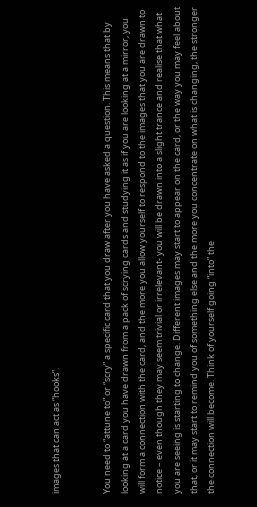images that can act as “hooks”.


You need to “attune to” or “scry” a specific card that you draw after you have asked a question. This means that by looking at a card you have drawn from a pack of scrying cards and studying it as if you are looking at a mirror, you will form a connection with the card, and the more you allow yourself to respond to the images that you are drawn to notice – even though they may seem trivial or irrelevant- you will be drawn into a slight trance and realise that what you are seeing is starting to change. Different images may start to appear on the card, or the way you may feel about that, or it may start to remind you of something else and the more you concentrate on what is changing, the stronger the connection will become. Think of yourself going “into” the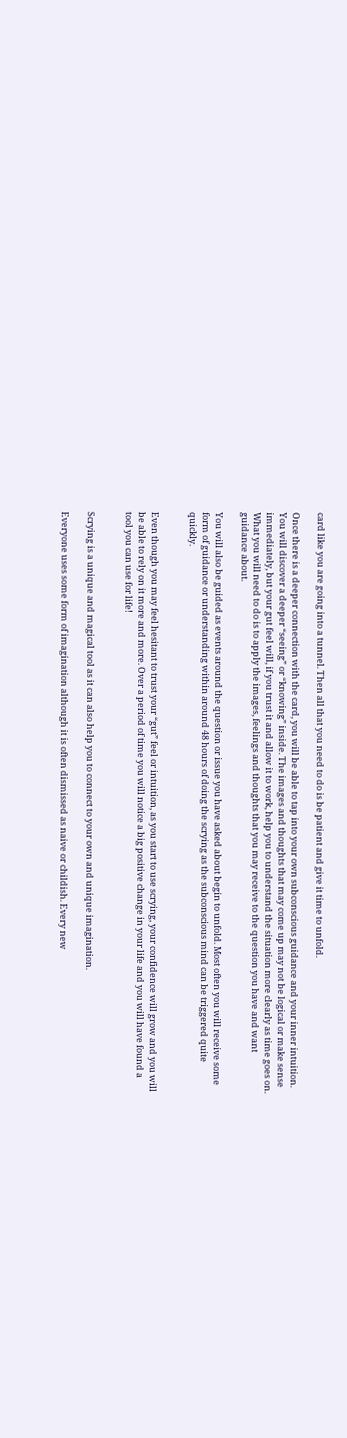card like you are going into a tunnel. Then all that you need to do is be patient and give it time to unfold.

Once there is a deeper connection with the card, you will be able to tap into your own subconscious guidance and your inner intuition. You will discover a deeper “seeing” or “knowing” inside. The images and thoughts that may come up may not be logical or make sense immediately, but your gut feel will, if you trust it and allow it to work, help you to understand the situation more clearly as time goes on. What you will need to do is to apply the images, feelings and thoughts that you may receive to the question you have and want guidance about.

You will also be guided as events around the question or issue you have asked about begin to unfold. Most often you will receive some form of guidance or understanding within around 48 hours of doing the scrying as the subconscious mind can be triggered quite quickly.


Even though you may feel hesitant to trust your “gut” feel or intuition, as you start to use scrying, your confidence will grow and you will be able to rely on it more and more. Over a period of time you will notice a big positive change in your life and you will have found a tool you can use for life!


Scrying is a unique and magical tool as it can also help you to connect to your own and unique imagination.

Everyone uses some form of imagination although it is often dismissed as naive or childish. Every new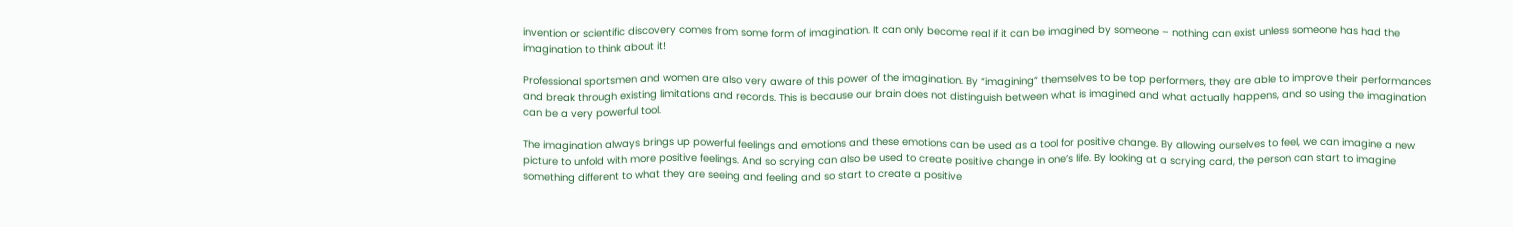invention or scientific discovery comes from some form of imagination. It can only become real if it can be imagined by someone – nothing can exist unless someone has had the imagination to think about it!

Professional sportsmen and women are also very aware of this power of the imagination. By “imagining” themselves to be top performers, they are able to improve their performances and break through existing limitations and records. This is because our brain does not distinguish between what is imagined and what actually happens, and so using the imagination can be a very powerful tool.

The imagination always brings up powerful feelings and emotions and these emotions can be used as a tool for positive change. By allowing ourselves to feel, we can imagine a new picture to unfold with more positive feelings. And so scrying can also be used to create positive change in one’s life. By looking at a scrying card, the person can start to imagine something different to what they are seeing and feeling and so start to create a positive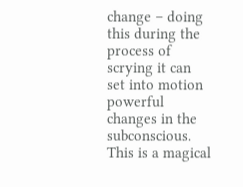change – doing this during the process of scrying it can set into motion powerful changes in the subconscious. This is a magical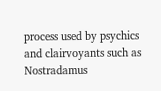process used by psychics and clairvoyants such as Nostradamus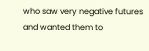who saw very negative futures and wanted them to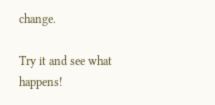change.

Try it and see what happens!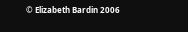© Elizabeth Bardin 2006